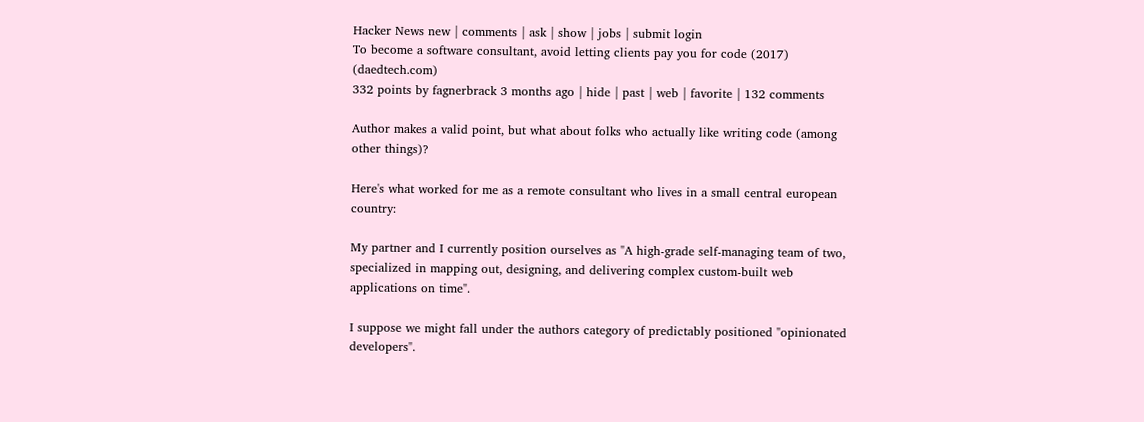Hacker News new | comments | ask | show | jobs | submit login
To become a software consultant, avoid letting clients pay you for code (2017) (daedtech.com)
332 points by fagnerbrack 3 months ago | hide | past | web | favorite | 132 comments

Author makes a valid point, but what about folks who actually like writing code (among other things)?

Here's what worked for me as a remote consultant who lives in a small central european country:

My partner and I currently position ourselves as "A high-grade self-managing team of two, specialized in mapping out, designing, and delivering complex custom-built web applications on time".

I suppose we might fall under the authors category of predictably positioned "opinionated developers".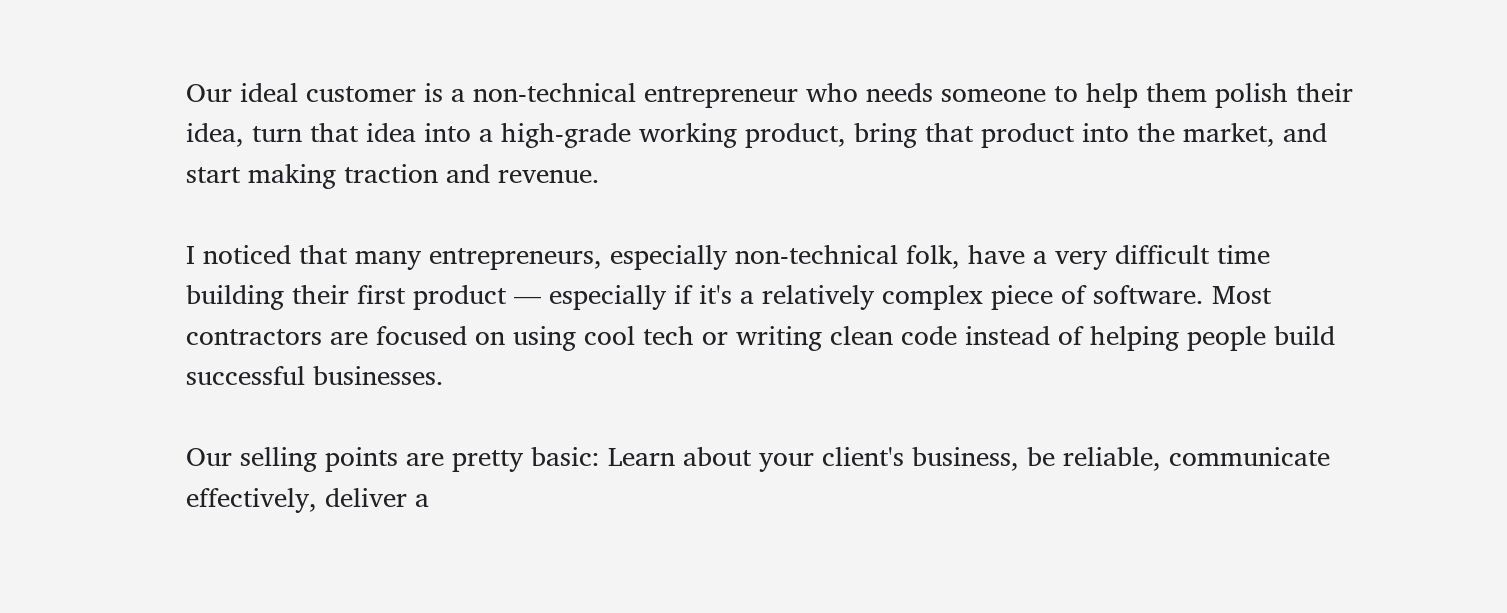Our ideal customer is a non-technical entrepreneur who needs someone to help them polish their idea, turn that idea into a high-grade working product, bring that product into the market, and start making traction and revenue.

I noticed that many entrepreneurs, especially non-technical folk, have a very difficult time building their first product — especially if it's a relatively complex piece of software. Most contractors are focused on using cool tech or writing clean code instead of helping people build successful businesses.

Our selling points are pretty basic: Learn about your client's business, be reliable, communicate effectively, deliver a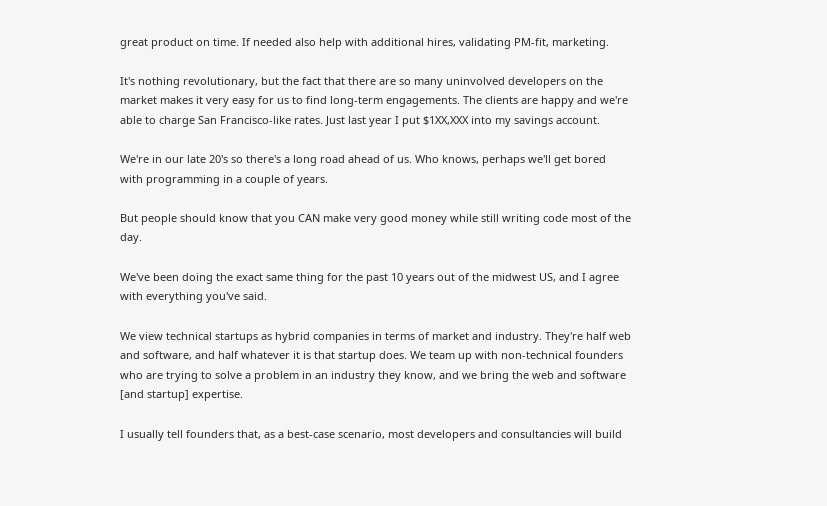great product on time. If needed also help with additional hires, validating PM-fit, marketing.

It's nothing revolutionary, but the fact that there are so many uninvolved developers on the market makes it very easy for us to find long-term engagements. The clients are happy and we're able to charge San Francisco-like rates. Just last year I put $1XX,XXX into my savings account.

We're in our late 20's so there's a long road ahead of us. Who knows, perhaps we'll get bored with programming in a couple of years.

But people should know that you CAN make very good money while still writing code most of the day.

We've been doing the exact same thing for the past 10 years out of the midwest US, and I agree with everything you've said.

We view technical startups as hybrid companies in terms of market and industry. They're half web and software, and half whatever it is that startup does. We team up with non-technical founders who are trying to solve a problem in an industry they know, and we bring the web and software [and startup] expertise.

I usually tell founders that, as a best-case scenario, most developers and consultancies will build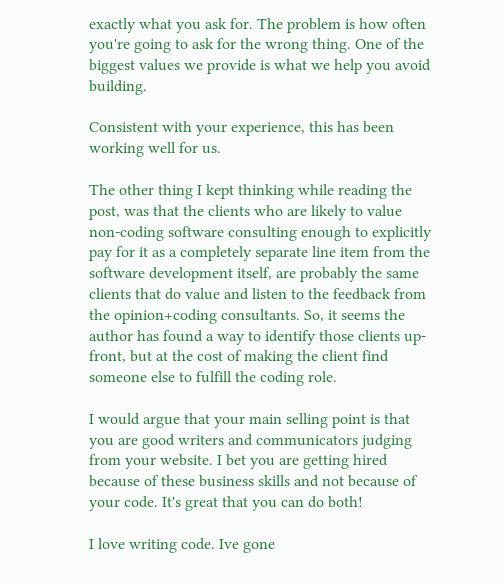exactly what you ask for. The problem is how often you're going to ask for the wrong thing. One of the biggest values we provide is what we help you avoid building.

Consistent with your experience, this has been working well for us.

The other thing I kept thinking while reading the post, was that the clients who are likely to value non-coding software consulting enough to explicitly pay for it as a completely separate line item from the software development itself, are probably the same clients that do value and listen to the feedback from the opinion+coding consultants. So, it seems the author has found a way to identify those clients up-front, but at the cost of making the client find someone else to fulfill the coding role.

I would argue that your main selling point is that you are good writers and communicators judging from your website. I bet you are getting hired because of these business skills and not because of your code. It's great that you can do both!

I love writing code. Ive gone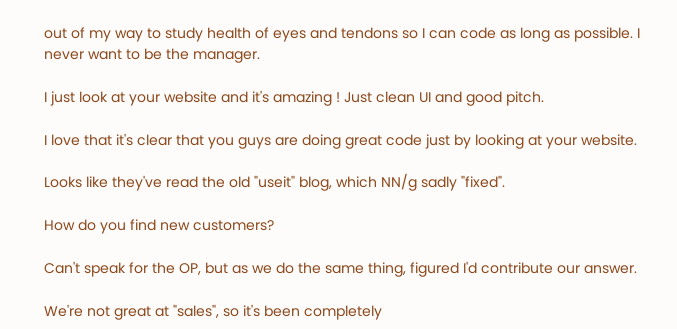out of my way to study health of eyes and tendons so I can code as long as possible. I never want to be the manager.

I just look at your website and it's amazing ! Just clean UI and good pitch.

I love that it's clear that you guys are doing great code just by looking at your website.

Looks like they've read the old "useit" blog, which NN/g sadly "fixed".

How do you find new customers?

Can't speak for the OP, but as we do the same thing, figured I'd contribute our answer.

We're not great at "sales", so it's been completely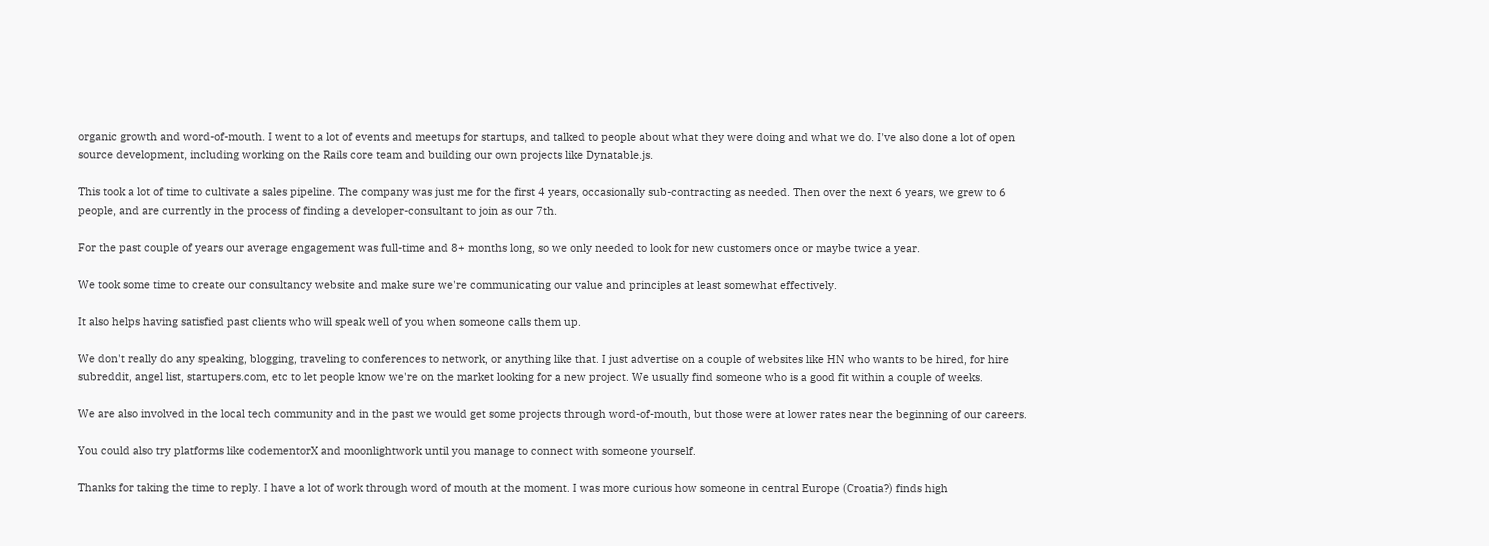organic growth and word-of-mouth. I went to a lot of events and meetups for startups, and talked to people about what they were doing and what we do. I've also done a lot of open source development, including working on the Rails core team and building our own projects like Dynatable.js.

This took a lot of time to cultivate a sales pipeline. The company was just me for the first 4 years, occasionally sub-contracting as needed. Then over the next 6 years, we grew to 6 people, and are currently in the process of finding a developer-consultant to join as our 7th.

For the past couple of years our average engagement was full-time and 8+ months long, so we only needed to look for new customers once or maybe twice a year.

We took some time to create our consultancy website and make sure we're communicating our value and principles at least somewhat effectively.

It also helps having satisfied past clients who will speak well of you when someone calls them up.

We don't really do any speaking, blogging, traveling to conferences to network, or anything like that. I just advertise on a couple of websites like HN who wants to be hired, for hire subreddit, angel list, startupers.com, etc to let people know we're on the market looking for a new project. We usually find someone who is a good fit within a couple of weeks.

We are also involved in the local tech community and in the past we would get some projects through word-of-mouth, but those were at lower rates near the beginning of our careers.

You could also try platforms like codementorX and moonlightwork until you manage to connect with someone yourself.

Thanks for taking the time to reply. I have a lot of work through word of mouth at the moment. I was more curious how someone in central Europe (Croatia?) finds high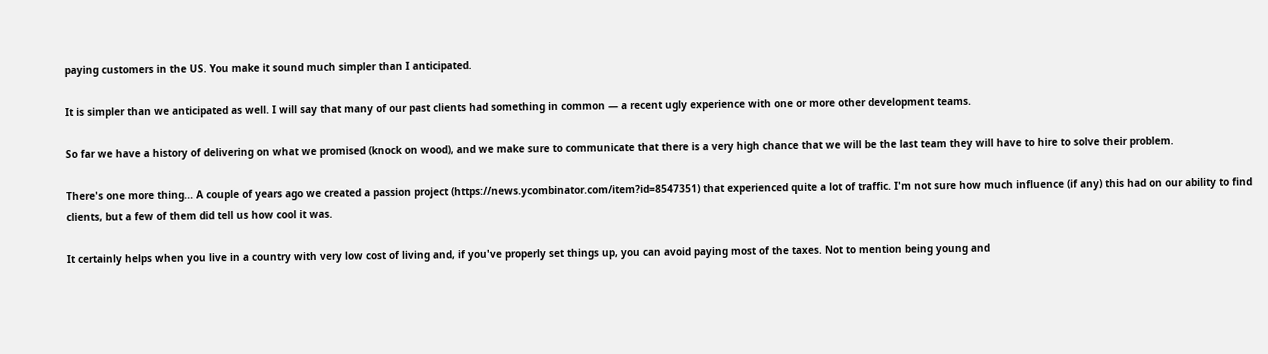paying customers in the US. You make it sound much simpler than I anticipated.

It is simpler than we anticipated as well. I will say that many of our past clients had something in common — a recent ugly experience with one or more other development teams.

So far we have a history of delivering on what we promised (knock on wood), and we make sure to communicate that there is a very high chance that we will be the last team they will have to hire to solve their problem.

There's one more thing... A couple of years ago we created a passion project (https://news.ycombinator.com/item?id=8547351) that experienced quite a lot of traffic. I'm not sure how much influence (if any) this had on our ability to find clients, but a few of them did tell us how cool it was.

It certainly helps when you live in a country with very low cost of living and, if you've properly set things up, you can avoid paying most of the taxes. Not to mention being young and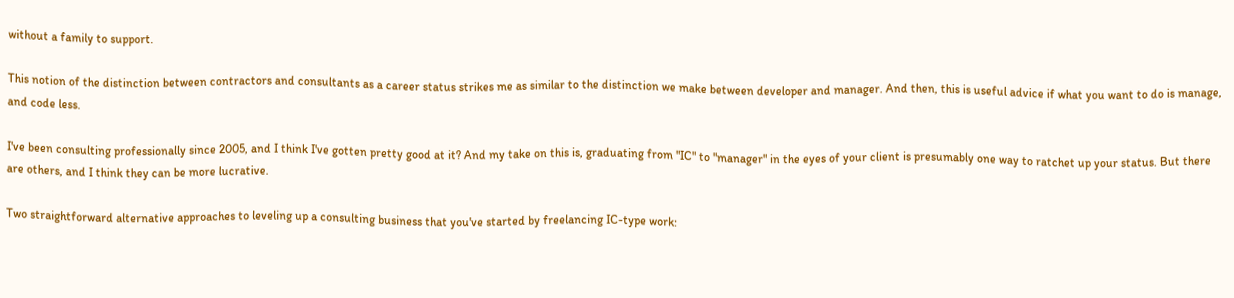without a family to support.

This notion of the distinction between contractors and consultants as a career status strikes me as similar to the distinction we make between developer and manager. And then, this is useful advice if what you want to do is manage, and code less.

I've been consulting professionally since 2005, and I think I've gotten pretty good at it? And my take on this is, graduating from "IC" to "manager" in the eyes of your client is presumably one way to ratchet up your status. But there are others, and I think they can be more lucrative.

Two straightforward alternative approaches to leveling up a consulting business that you've started by freelancing IC-type work: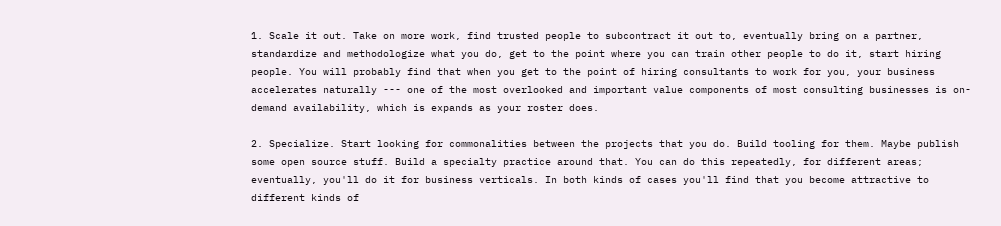1. Scale it out. Take on more work, find trusted people to subcontract it out to, eventually bring on a partner, standardize and methodologize what you do, get to the point where you can train other people to do it, start hiring people. You will probably find that when you get to the point of hiring consultants to work for you, your business accelerates naturally --- one of the most overlooked and important value components of most consulting businesses is on-demand availability, which is expands as your roster does.

2. Specialize. Start looking for commonalities between the projects that you do. Build tooling for them. Maybe publish some open source stuff. Build a specialty practice around that. You can do this repeatedly, for different areas; eventually, you'll do it for business verticals. In both kinds of cases you'll find that you become attractive to different kinds of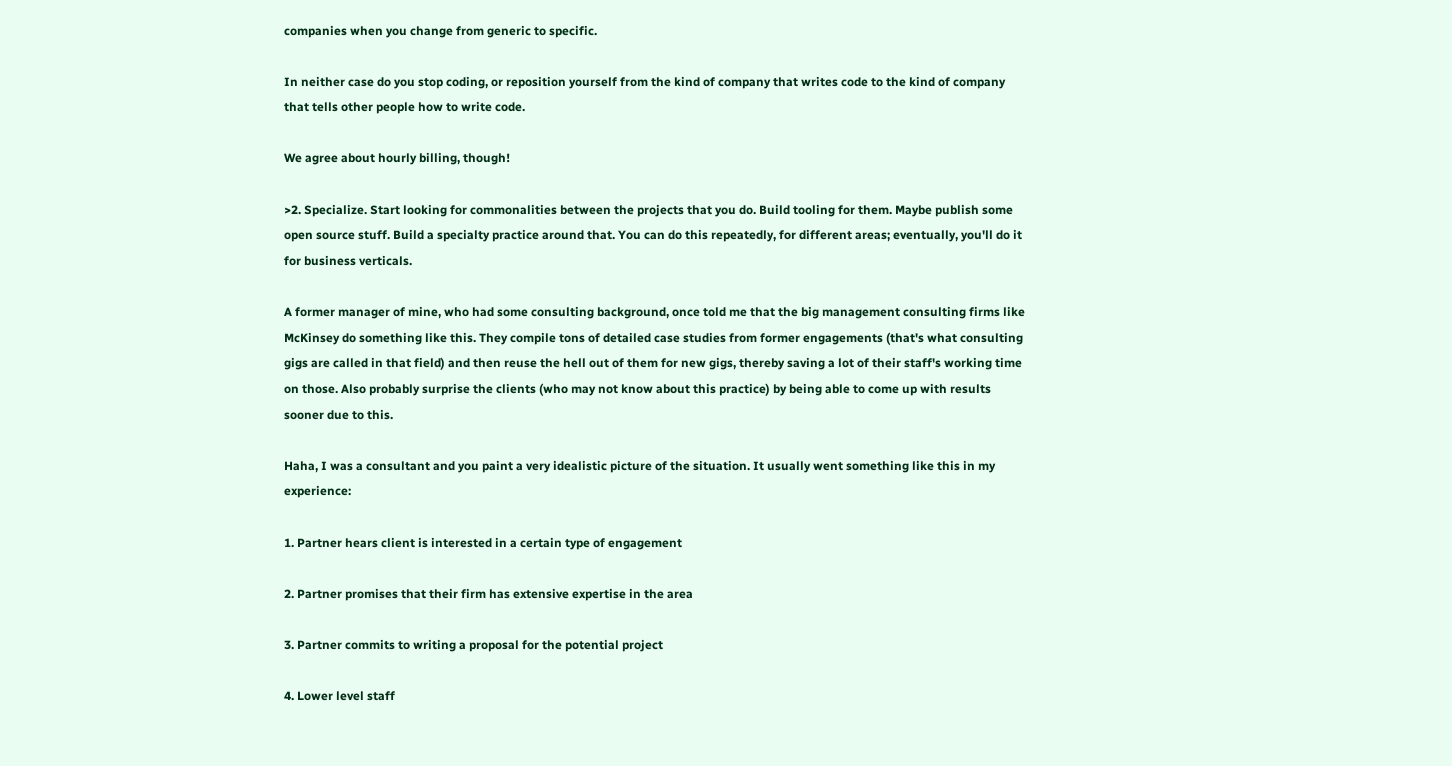companies when you change from generic to specific.

In neither case do you stop coding, or reposition yourself from the kind of company that writes code to the kind of company that tells other people how to write code.

We agree about hourly billing, though!

>2. Specialize. Start looking for commonalities between the projects that you do. Build tooling for them. Maybe publish some open source stuff. Build a specialty practice around that. You can do this repeatedly, for different areas; eventually, you'll do it for business verticals.

A former manager of mine, who had some consulting background, once told me that the big management consulting firms like McKinsey do something like this. They compile tons of detailed case studies from former engagements (that's what consulting gigs are called in that field) and then reuse the hell out of them for new gigs, thereby saving a lot of their staff's working time on those. Also probably surprise the clients (who may not know about this practice) by being able to come up with results sooner due to this.

Haha, I was a consultant and you paint a very idealistic picture of the situation. It usually went something like this in my experience:

1. Partner hears client is interested in a certain type of engagement

2. Partner promises that their firm has extensive expertise in the area

3. Partner commits to writing a proposal for the potential project

4. Lower level staff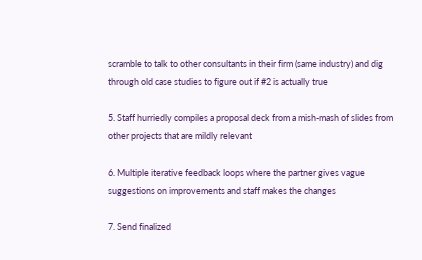scramble to talk to other consultants in their firm (same industry) and dig through old case studies to figure out if #2 is actually true

5. Staff hurriedly compiles a proposal deck from a mish-mash of slides from other projects that are mildly relevant

6. Multiple iterative feedback loops where the partner gives vague suggestions on improvements and staff makes the changes

7. Send finalized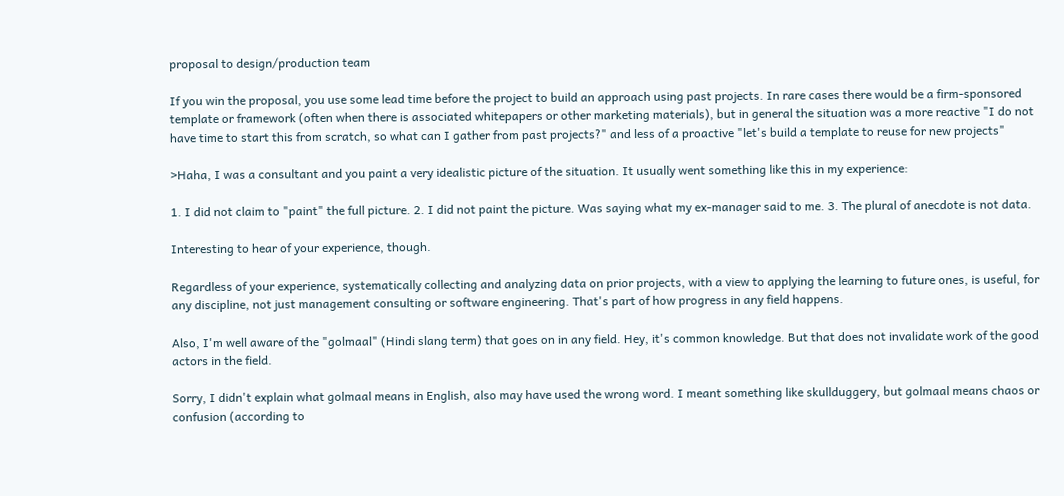proposal to design/production team

If you win the proposal, you use some lead time before the project to build an approach using past projects. In rare cases there would be a firm-sponsored template or framework (often when there is associated whitepapers or other marketing materials), but in general the situation was a more reactive "I do not have time to start this from scratch, so what can I gather from past projects?" and less of a proactive "let's build a template to reuse for new projects"

>Haha, I was a consultant and you paint a very idealistic picture of the situation. It usually went something like this in my experience:

1. I did not claim to "paint" the full picture. 2. I did not paint the picture. Was saying what my ex-manager said to me. 3. The plural of anecdote is not data.

Interesting to hear of your experience, though.

Regardless of your experience, systematically collecting and analyzing data on prior projects, with a view to applying the learning to future ones, is useful, for any discipline, not just management consulting or software engineering. That's part of how progress in any field happens.

Also, I'm well aware of the "golmaal" (Hindi slang term) that goes on in any field. Hey, it's common knowledge. But that does not invalidate work of the good actors in the field.

Sorry, I didn't explain what golmaal means in English, also may have used the wrong word. I meant something like skullduggery, but golmaal means chaos or confusion (according to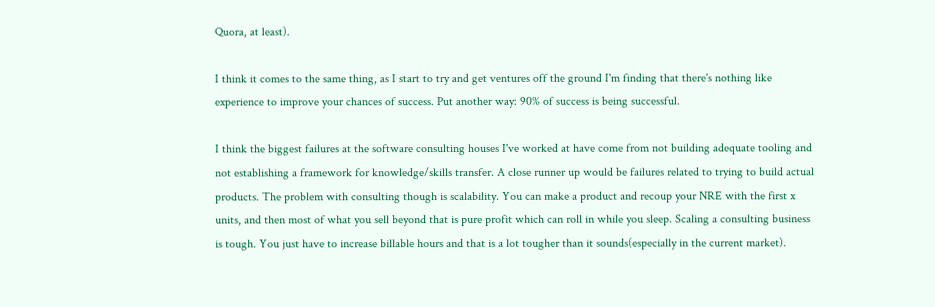Quora, at least).

I think it comes to the same thing, as I start to try and get ventures off the ground I'm finding that there's nothing like experience to improve your chances of success. Put another way: 90% of success is being successful.

I think the biggest failures at the software consulting houses I've worked at have come from not building adequate tooling and not establishing a framework for knowledge/skills transfer. A close runner up would be failures related to trying to build actual products. The problem with consulting though is scalability. You can make a product and recoup your NRE with the first x units, and then most of what you sell beyond that is pure profit which can roll in while you sleep. Scaling a consulting business is tough. You just have to increase billable hours and that is a lot tougher than it sounds(especially in the current market).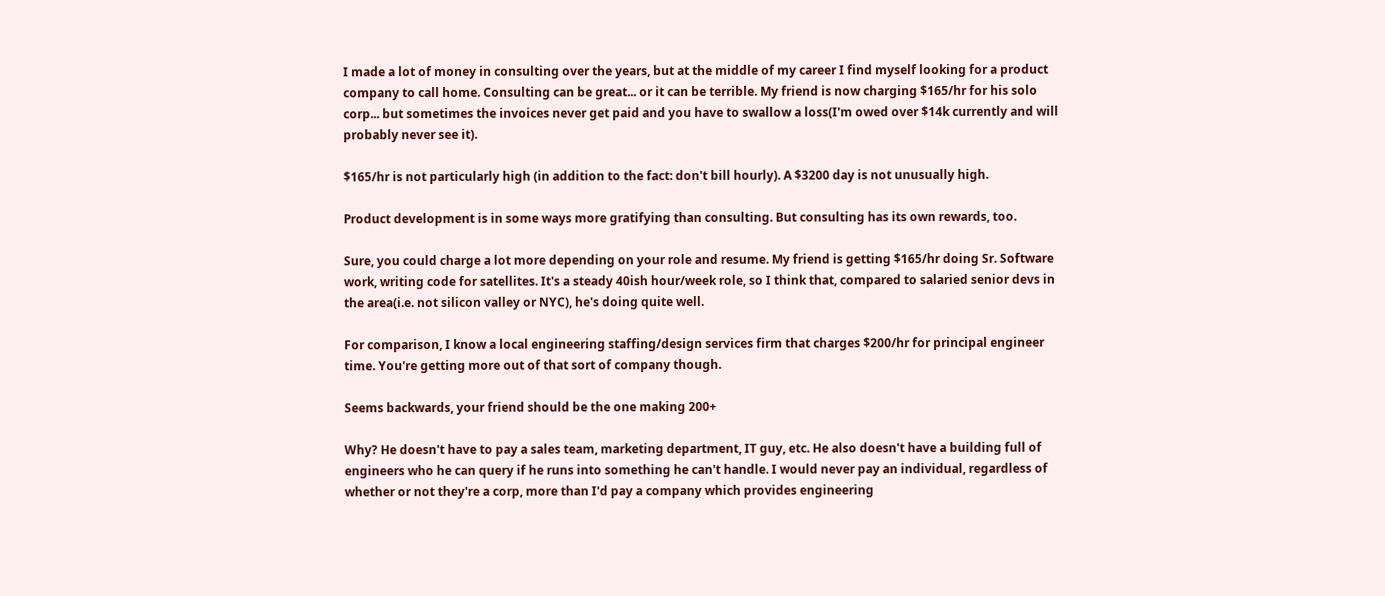I made a lot of money in consulting over the years, but at the middle of my career I find myself looking for a product company to call home. Consulting can be great... or it can be terrible. My friend is now charging $165/hr for his solo corp... but sometimes the invoices never get paid and you have to swallow a loss(I'm owed over $14k currently and will probably never see it).

$165/hr is not particularly high (in addition to the fact: don't bill hourly). A $3200 day is not unusually high.

Product development is in some ways more gratifying than consulting. But consulting has its own rewards, too.

Sure, you could charge a lot more depending on your role and resume. My friend is getting $165/hr doing Sr. Software work, writing code for satellites. It's a steady 40ish hour/week role, so I think that, compared to salaried senior devs in the area(i.e. not silicon valley or NYC), he's doing quite well.

For comparison, I know a local engineering staffing/design services firm that charges $200/hr for principal engineer time. You're getting more out of that sort of company though.

Seems backwards, your friend should be the one making 200+

Why? He doesn't have to pay a sales team, marketing department, IT guy, etc. He also doesn't have a building full of engineers who he can query if he runs into something he can't handle. I would never pay an individual, regardless of whether or not they're a corp, more than I'd pay a company which provides engineering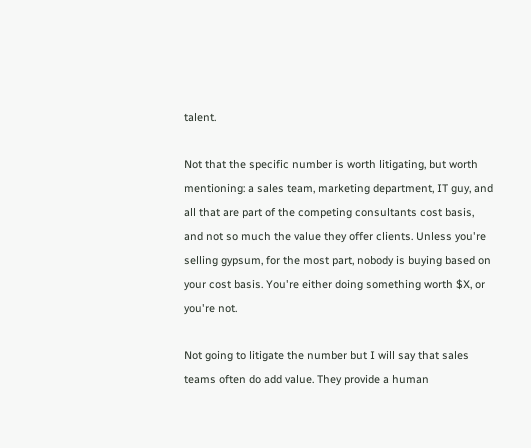talent.

Not that the specific number is worth litigating, but worth mentioning: a sales team, marketing department, IT guy, and all that are part of the competing consultants cost basis, and not so much the value they offer clients. Unless you're selling gypsum, for the most part, nobody is buying based on your cost basis. You're either doing something worth $X, or you're not.

Not going to litigate the number but I will say that sales teams often do add value. They provide a human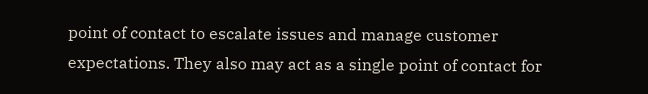point of contact to escalate issues and manage customer expectations. They also may act as a single point of contact for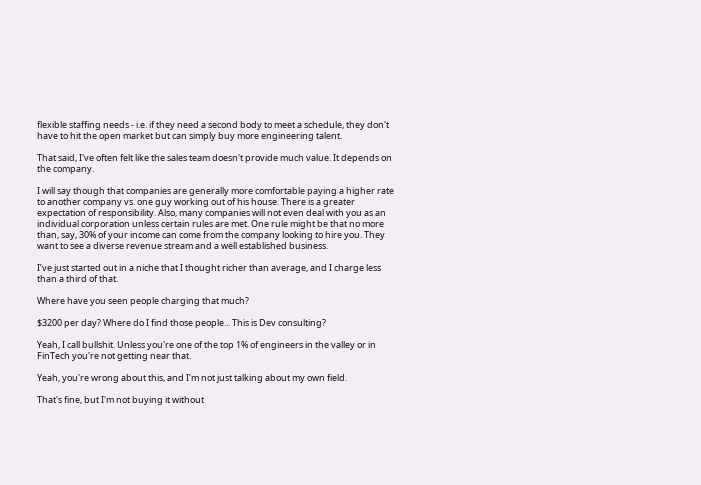flexible staffing needs - i.e. if they need a second body to meet a schedule, they don't have to hit the open market but can simply buy more engineering talent.

That said, I've often felt like the sales team doesn't provide much value. It depends on the company.

I will say though that companies are generally more comfortable paying a higher rate to another company vs. one guy working out of his house. There is a greater expectation of responsibility. Also, many companies will not even deal with you as an individual corporation unless certain rules are met. One rule might be that no more than, say, 30% of your income can come from the company looking to hire you. They want to see a diverse revenue stream and a well established business.

I’ve just started out in a niche that I thought richer than average, and I charge less than a third of that.

Where have you seen people charging that much?

$3200 per day? Where do I find those people... This is Dev consulting?

Yeah, I call bullshit. Unless you're one of the top 1% of engineers in the valley or in FinTech you're not getting near that.

Yeah, you're wrong about this, and I'm not just talking about my own field.

That's fine, but I'm not buying it without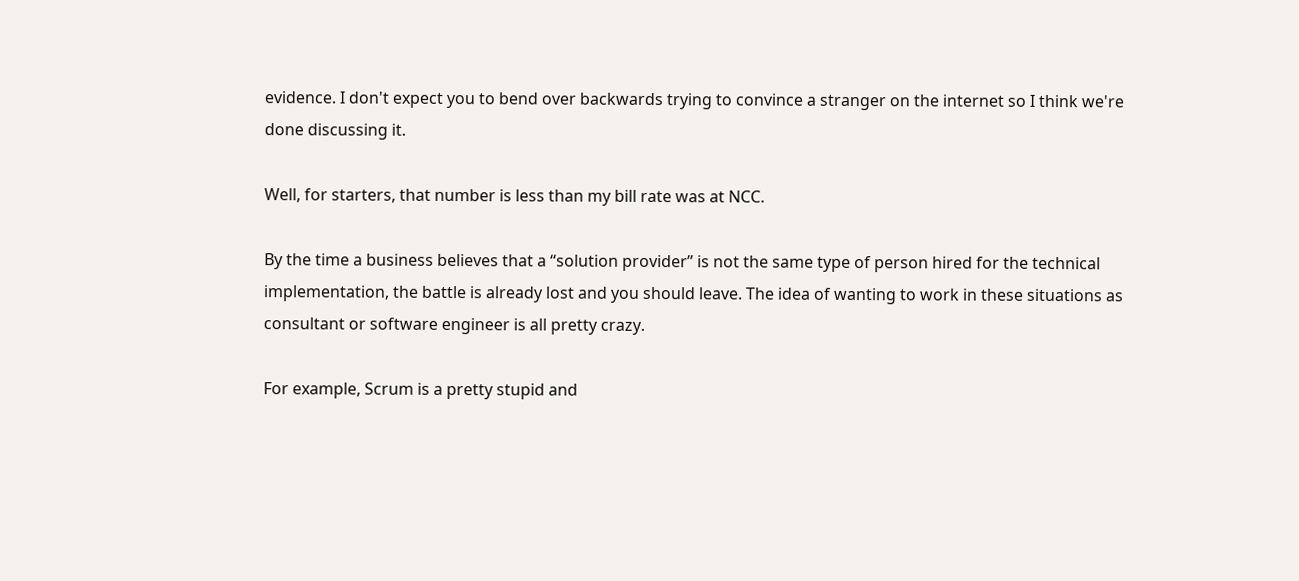evidence. I don't expect you to bend over backwards trying to convince a stranger on the internet so I think we're done discussing it.

Well, for starters, that number is less than my bill rate was at NCC.

By the time a business believes that a “solution provider” is not the same type of person hired for the technical implementation, the battle is already lost and you should leave. The idea of wanting to work in these situations as consultant or software engineer is all pretty crazy.

For example, Scrum is a pretty stupid and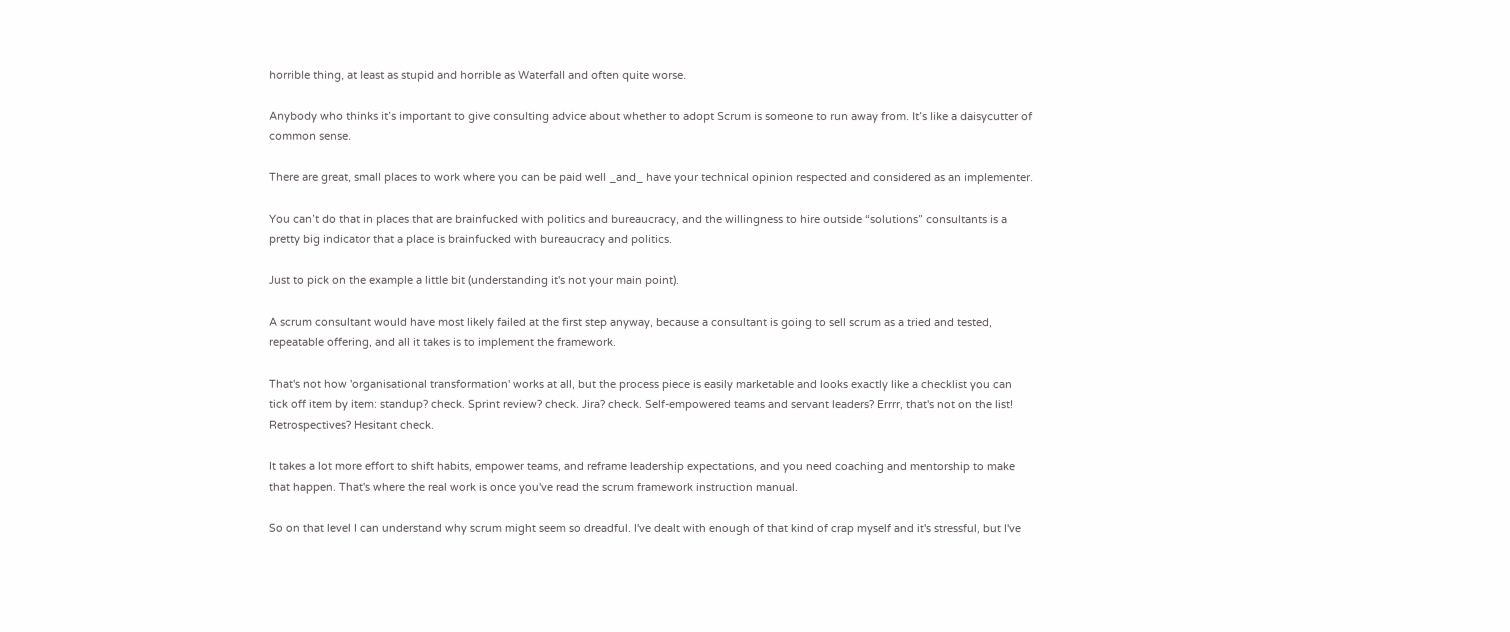horrible thing, at least as stupid and horrible as Waterfall and often quite worse.

Anybody who thinks it’s important to give consulting advice about whether to adopt Scrum is someone to run away from. It’s like a daisycutter of common sense.

There are great, small places to work where you can be paid well _and_ have your technical opinion respected and considered as an implementer.

You can’t do that in places that are brainfucked with politics and bureaucracy, and the willingness to hire outside “solutions” consultants is a pretty big indicator that a place is brainfucked with bureaucracy and politics.

Just to pick on the example a little bit (understanding it's not your main point).

A scrum consultant would have most likely failed at the first step anyway, because a consultant is going to sell scrum as a tried and tested, repeatable offering, and all it takes is to implement the framework.

That's not how 'organisational transformation' works at all, but the process piece is easily marketable and looks exactly like a checklist you can tick off item by item: standup? check. Sprint review? check. Jira? check. Self-empowered teams and servant leaders? Errrr, that's not on the list! Retrospectives? Hesitant check.

It takes a lot more effort to shift habits, empower teams, and reframe leadership expectations, and you need coaching and mentorship to make that happen. That's where the real work is once you've read the scrum framework instruction manual.

So on that level I can understand why scrum might seem so dreadful. I've dealt with enough of that kind of crap myself and it's stressful, but I've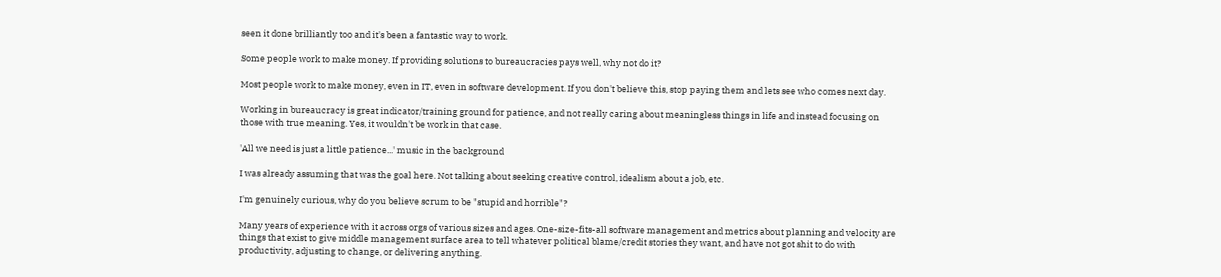seen it done brilliantly too and it's been a fantastic way to work.

Some people work to make money. If providing solutions to bureaucracies pays well, why not do it?

Most people work to make money, even in IT, even in software development. If you don't believe this, stop paying them and lets see who comes next day.

Working in bureaucracy is great indicator/training ground for patience, and not really caring about meaningless things in life and instead focusing on those with true meaning. Yes, it wouldn't be work in that case.

'All we need is just a little patience...' music in the background

I was already assuming that was the goal here. Not talking about seeking creative control, idealism about a job, etc.

I'm genuinely curious, why do you believe scrum to be "stupid and horrible"?

Many years of experience with it across orgs of various sizes and ages. One-size-fits-all software management and metrics about planning and velocity are things that exist to give middle management surface area to tell whatever political blame/credit stories they want, and have not got shit to do with productivity, adjusting to change, or delivering anything.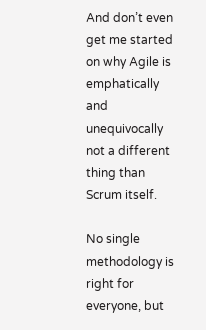And don’t even get me started on why Agile is emphatically and unequivocally not a different thing than Scrum itself.

No single methodology is right for everyone, but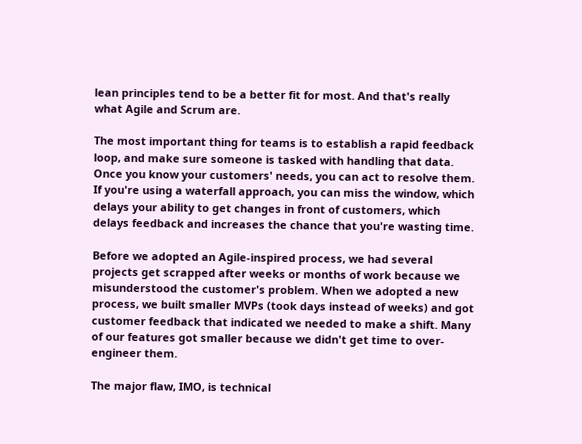lean principles tend to be a better fit for most. And that's really what Agile and Scrum are.

The most important thing for teams is to establish a rapid feedback loop, and make sure someone is tasked with handling that data. Once you know your customers' needs, you can act to resolve them. If you're using a waterfall approach, you can miss the window, which delays your ability to get changes in front of customers, which delays feedback and increases the chance that you're wasting time.

Before we adopted an Agile-inspired process, we had several projects get scrapped after weeks or months of work because we misunderstood the customer's problem. When we adopted a new process, we built smaller MVPs (took days instead of weeks) and got customer feedback that indicated we needed to make a shift. Many of our features got smaller because we didn't get time to over-engineer them.

The major flaw, IMO, is technical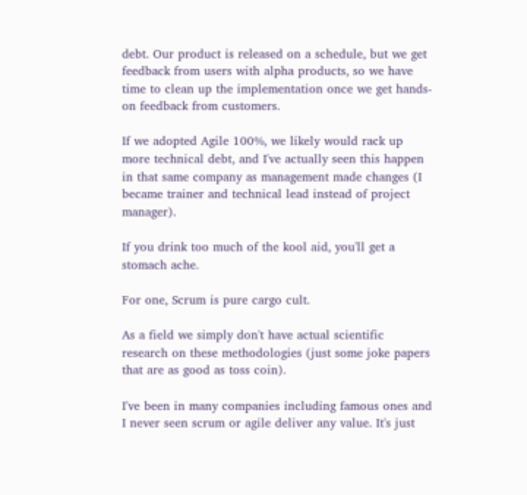debt. Our product is released on a schedule, but we get feedback from users with alpha products, so we have time to clean up the implementation once we get hands-on feedback from customers.

If we adopted Agile 100%, we likely would rack up more technical debt, and I've actually seen this happen in that same company as management made changes (I became trainer and technical lead instead of project manager).

If you drink too much of the kool aid, you'll get a stomach ache.

For one, Scrum is pure cargo cult.

As a field we simply don't have actual scientific research on these methodologies (just some joke papers that are as good as toss coin).

I've been in many companies including famous ones and I never seen scrum or agile deliver any value. It's just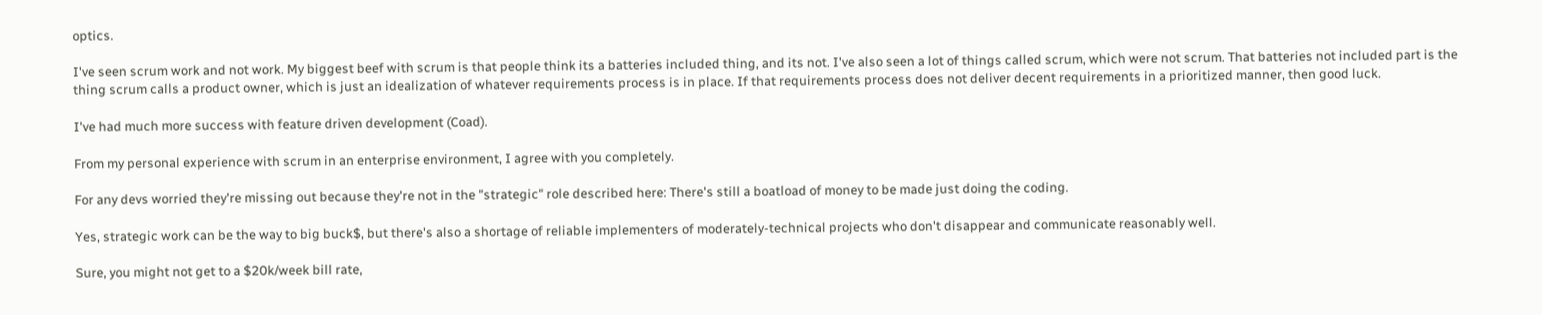optics.

I've seen scrum work and not work. My biggest beef with scrum is that people think its a batteries included thing, and its not. I've also seen a lot of things called scrum, which were not scrum. That batteries not included part is the thing scrum calls a product owner, which is just an idealization of whatever requirements process is in place. If that requirements process does not deliver decent requirements in a prioritized manner, then good luck.

I've had much more success with feature driven development (Coad).

From my personal experience with scrum in an enterprise environment, I agree with you completely.

For any devs worried they're missing out because they're not in the "strategic" role described here: There's still a boatload of money to be made just doing the coding.

Yes, strategic work can be the way to big buck$, but there's also a shortage of reliable implementers of moderately-technical projects who don't disappear and communicate reasonably well.

Sure, you might not get to a $20k/week bill rate,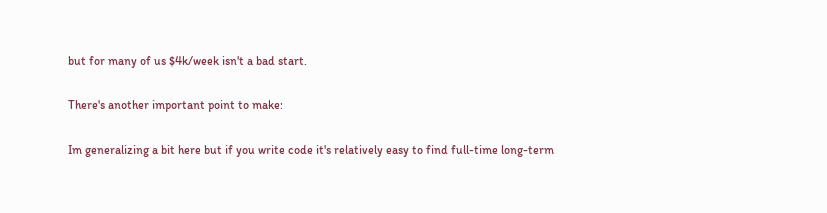but for many of us $4k/week isn't a bad start.

There's another important point to make:

Im generalizing a bit here but if you write code it's relatively easy to find full-time long-term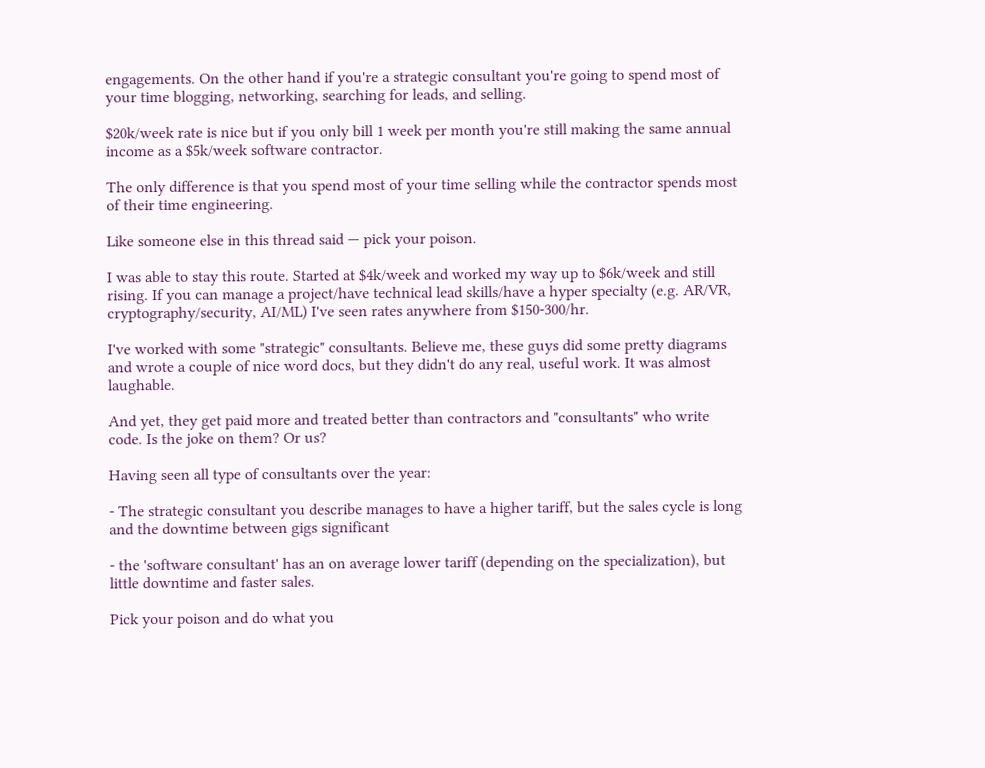engagements. On the other hand if you're a strategic consultant you're going to spend most of your time blogging, networking, searching for leads, and selling.

$20k/week rate is nice but if you only bill 1 week per month you're still making the same annual income as a $5k/week software contractor.

The only difference is that you spend most of your time selling while the contractor spends most of their time engineering.

Like someone else in this thread said — pick your poison.

I was able to stay this route. Started at $4k/week and worked my way up to $6k/week and still rising. If you can manage a project/have technical lead skills/have a hyper specialty (e.g. AR/VR, cryptography/security, AI/ML) I've seen rates anywhere from $150-300/hr.

I've worked with some "strategic" consultants. Believe me, these guys did some pretty diagrams and wrote a couple of nice word docs, but they didn't do any real, useful work. It was almost laughable.

And yet, they get paid more and treated better than contractors and "consultants" who write code. Is the joke on them? Or us?

Having seen all type of consultants over the year:

- The strategic consultant you describe manages to have a higher tariff, but the sales cycle is long and the downtime between gigs significant

- the 'software consultant' has an on average lower tariff (depending on the specialization), but little downtime and faster sales.

Pick your poison and do what you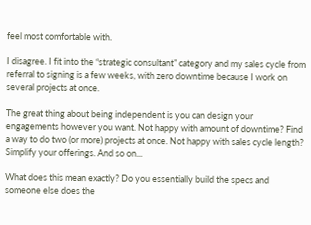feel most comfortable with.

I disagree. I fit into the “strategic consultant” category and my sales cycle from referral to signing is a few weeks, with zero downtime because I work on several projects at once.

The great thing about being independent is you can design your engagements however you want. Not happy with amount of downtime? Find a way to do two (or more) projects at once. Not happy with sales cycle length? Simplify your offerings. And so on...

What does this mean exactly? Do you essentially build the specs and someone else does the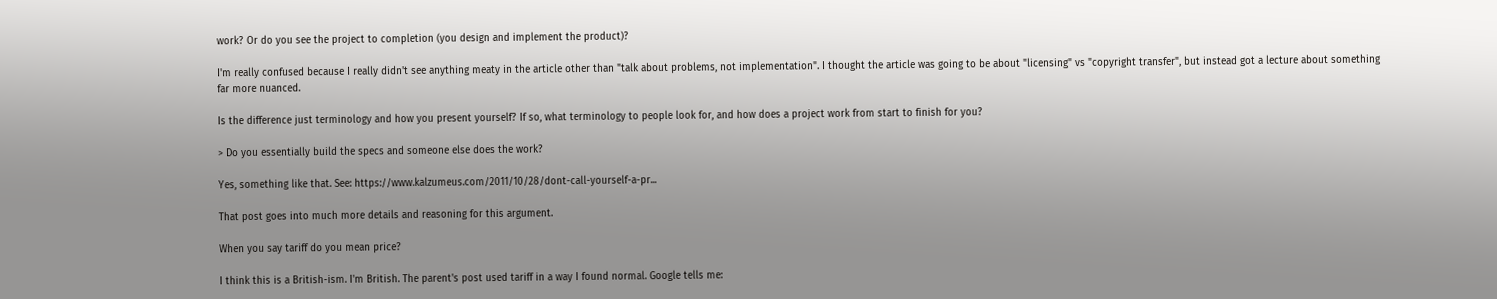work? Or do you see the project to completion (you design and implement the product)?

I'm really confused because I really didn't see anything meaty in the article other than "talk about problems, not implementation". I thought the article was going to be about "licensing" vs "copyright transfer", but instead got a lecture about something far more nuanced.

Is the difference just terminology and how you present yourself? If so, what terminology to people look for, and how does a project work from start to finish for you?

> Do you essentially build the specs and someone else does the work?

Yes, something like that. See: https://www.kalzumeus.com/2011/10/28/dont-call-yourself-a-pr...

That post goes into much more details and reasoning for this argument.

When you say tariff do you mean price?

I think this is a British-ism. I'm British. The parent's post used tariff in a way I found normal. Google tells me: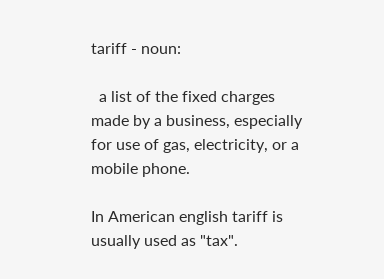tariff - noun:

  a list of the fixed charges made by a business, especially for use of gas, electricity, or a mobile phone.

In American english tariff is usually used as "tax".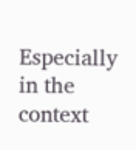Especially in the context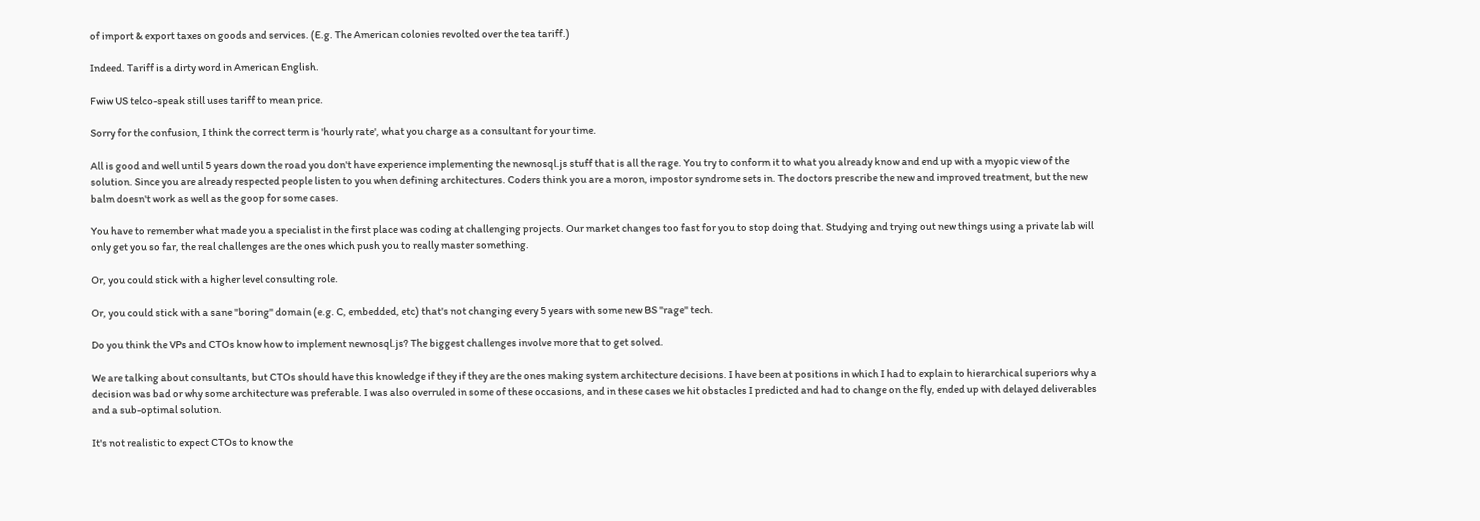of import & export taxes on goods and services. (E.g. The American colonies revolted over the tea tariff.)

Indeed. Tariff is a dirty word in American English.

Fwiw US telco-speak still uses tariff to mean price.

Sorry for the confusion, I think the correct term is 'hourly rate', what you charge as a consultant for your time.

All is good and well until 5 years down the road you don't have experience implementing the newnosql.js stuff that is all the rage. You try to conform it to what you already know and end up with a myopic view of the solution. Since you are already respected people listen to you when defining architectures. Coders think you are a moron, impostor syndrome sets in. The doctors prescribe the new and improved treatment, but the new balm doesn't work as well as the goop for some cases.

You have to remember what made you a specialist in the first place was coding at challenging projects. Our market changes too fast for you to stop doing that. Studying and trying out new things using a private lab will only get you so far, the real challenges are the ones which push you to really master something.

Or, you could stick with a higher level consulting role.

Or, you could stick with a sane "boring" domain (e.g. C, embedded, etc) that's not changing every 5 years with some new BS "rage" tech.

Do you think the VPs and CTOs know how to implement newnosql.js? The biggest challenges involve more that to get solved.

We are talking about consultants, but CTOs should have this knowledge if they if they are the ones making system architecture decisions. I have been at positions in which I had to explain to hierarchical superiors why a decision was bad or why some architecture was preferable. I was also overruled in some of these occasions, and in these cases we hit obstacles I predicted and had to change on the fly, ended up with delayed deliverables and a sub-optimal solution.

It's not realistic to expect CTOs to know the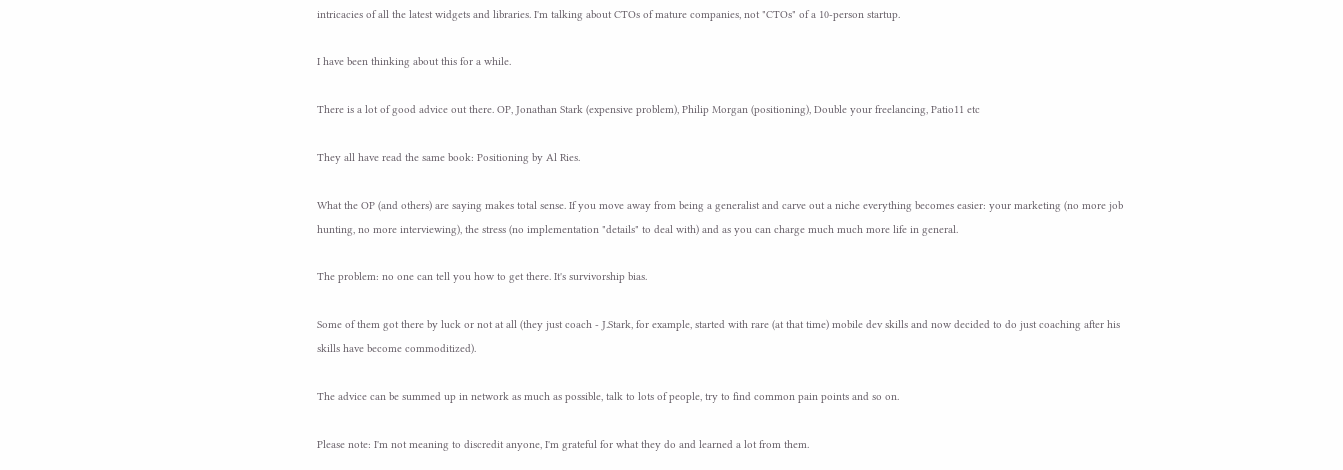intricacies of all the latest widgets and libraries. I'm talking about CTOs of mature companies, not "CTOs" of a 10-person startup.

I have been thinking about this for a while.

There is a lot of good advice out there. OP, Jonathan Stark (expensive problem), Philip Morgan (positioning), Double your freelancing, Patio11 etc

They all have read the same book: Positioning by Al Ries.

What the OP (and others) are saying makes total sense. If you move away from being a generalist and carve out a niche everything becomes easier: your marketing (no more job hunting, no more interviewing), the stress (no implementation "details" to deal with) and as you can charge much much more life in general.

The problem: no one can tell you how to get there. It's survivorship bias.

Some of them got there by luck or not at all (they just coach - J.Stark, for example, started with rare (at that time) mobile dev skills and now decided to do just coaching after his skills have become commoditized).

The advice can be summed up in network as much as possible, talk to lots of people, try to find common pain points and so on.

Please note: I'm not meaning to discredit anyone, I'm grateful for what they do and learned a lot from them.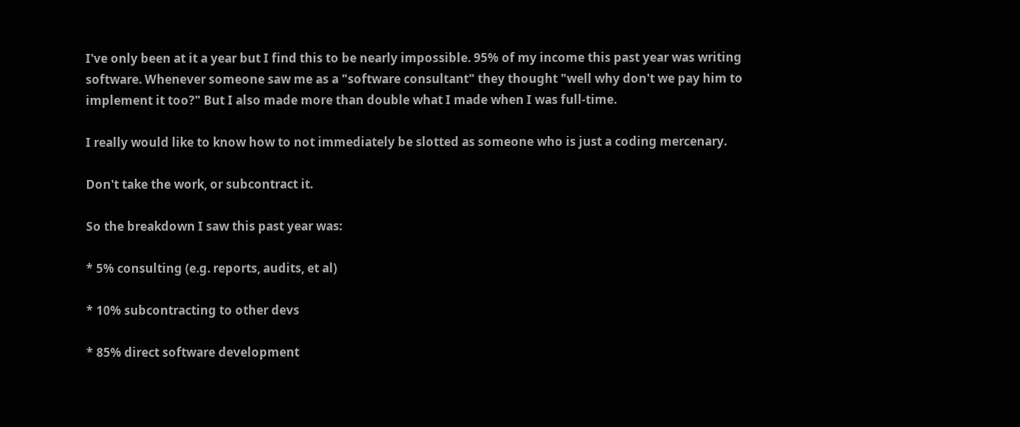I've only been at it a year but I find this to be nearly impossible. 95% of my income this past year was writing software. Whenever someone saw me as a "software consultant" they thought "well why don't we pay him to implement it too?" But I also made more than double what I made when I was full-time.

I really would like to know how to not immediately be slotted as someone who is just a coding mercenary.

Don't take the work, or subcontract it.

So the breakdown I saw this past year was:

* 5% consulting (e.g. reports, audits, et al)

* 10% subcontracting to other devs

* 85% direct software development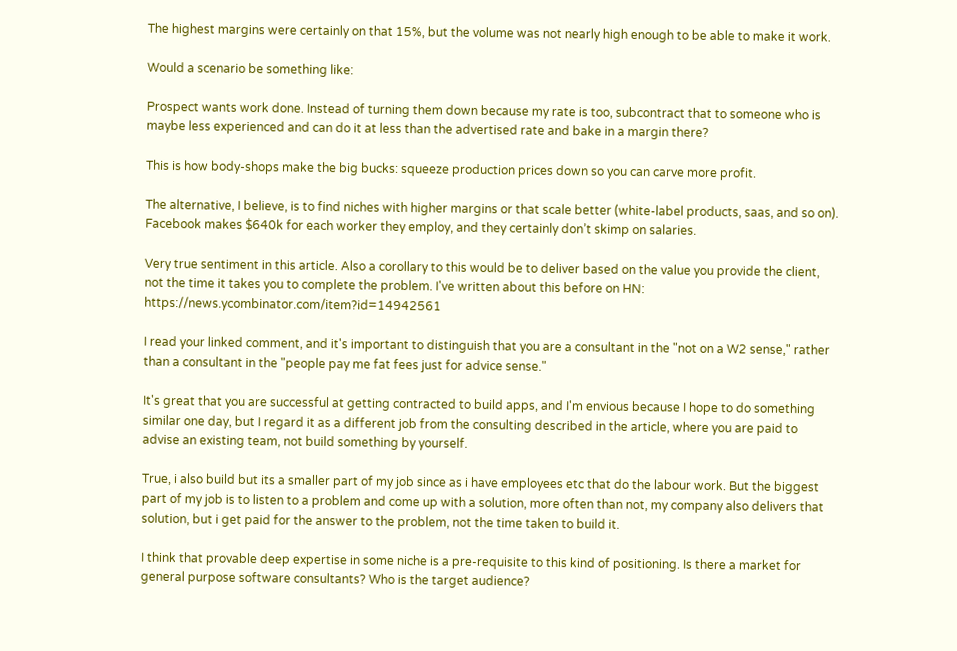The highest margins were certainly on that 15%, but the volume was not nearly high enough to be able to make it work.

Would a scenario be something like:

Prospect wants work done. Instead of turning them down because my rate is too, subcontract that to someone who is maybe less experienced and can do it at less than the advertised rate and bake in a margin there?

This is how body-shops make the big bucks: squeeze production prices down so you can carve more profit.

The alternative, I believe, is to find niches with higher margins or that scale better (white-label products, saas, and so on). Facebook makes $640k for each worker they employ, and they certainly don’t skimp on salaries.

Very true sentiment in this article. Also a corollary to this would be to deliver based on the value you provide the client, not the time it takes you to complete the problem. I've written about this before on HN: https://news.ycombinator.com/item?id=14942561

I read your linked comment, and it's important to distinguish that you are a consultant in the "not on a W2 sense," rather than a consultant in the "people pay me fat fees just for advice sense."

It's great that you are successful at getting contracted to build apps, and I'm envious because I hope to do something similar one day, but I regard it as a different job from the consulting described in the article, where you are paid to advise an existing team, not build something by yourself.

True, i also build but its a smaller part of my job since as i have employees etc that do the labour work. But the biggest part of my job is to listen to a problem and come up with a solution, more often than not, my company also delivers that solution, but i get paid for the answer to the problem, not the time taken to build it.

I think that provable deep expertise in some niche is a pre-requisite to this kind of positioning. Is there a market for general purpose software consultants? Who is the target audience?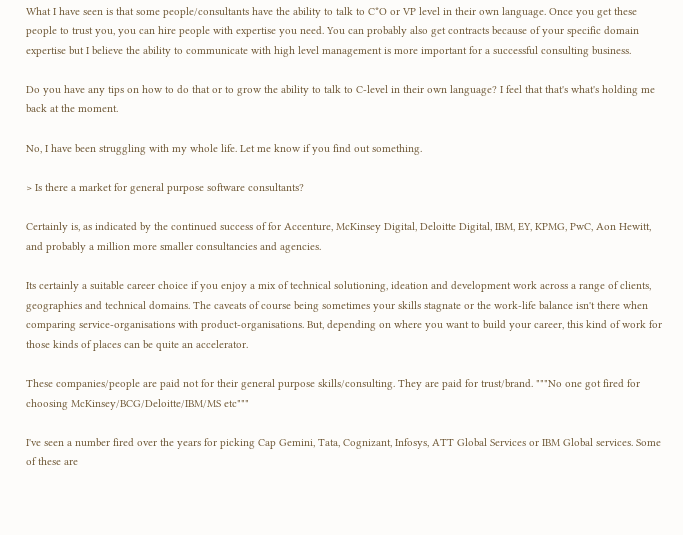What I have seen is that some people/consultants have the ability to talk to C*O or VP level in their own language. Once you get these people to trust you, you can hire people with expertise you need. You can probably also get contracts because of your specific domain expertise but I believe the ability to communicate with high level management is more important for a successful consulting business.

Do you have any tips on how to do that or to grow the ability to talk to C-level in their own language? I feel that that's what's holding me back at the moment.

No, I have been struggling with my whole life. Let me know if you find out something.

> Is there a market for general purpose software consultants?

Certainly is, as indicated by the continued success of for Accenture, McKinsey Digital, Deloitte Digital, IBM, EY, KPMG, PwC, Aon Hewitt, and probably a million more smaller consultancies and agencies.

Its certainly a suitable career choice if you enjoy a mix of technical solutioning, ideation and development work across a range of clients, geographies and technical domains. The caveats of course being sometimes your skills stagnate or the work-life balance isn't there when comparing service-organisations with product-organisations. But, depending on where you want to build your career, this kind of work for those kinds of places can be quite an accelerator.

These companies/people are paid not for their general purpose skills/consulting. They are paid for trust/brand. """No one got fired for choosing McKinsey/BCG/Deloitte/IBM/MS etc"""

I've seen a number fired over the years for picking Cap Gemini, Tata, Cognizant, Infosys, ATT Global Services or IBM Global services. Some of these are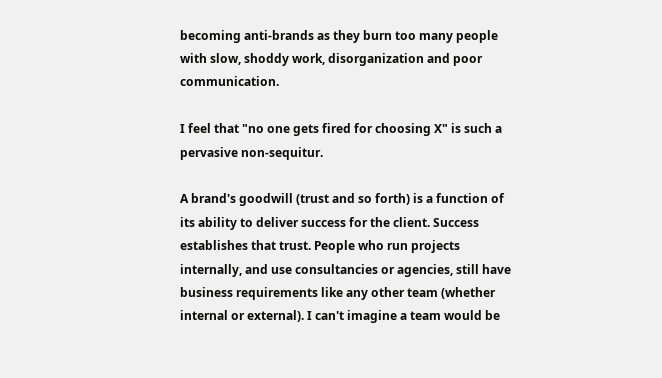becoming anti-brands as they burn too many people with slow, shoddy work, disorganization and poor communication.

I feel that "no one gets fired for choosing X" is such a pervasive non-sequitur.

A brand's goodwill (trust and so forth) is a function of its ability to deliver success for the client. Success establishes that trust. People who run projects internally, and use consultancies or agencies, still have business requirements like any other team (whether internal or external). I can't imagine a team would be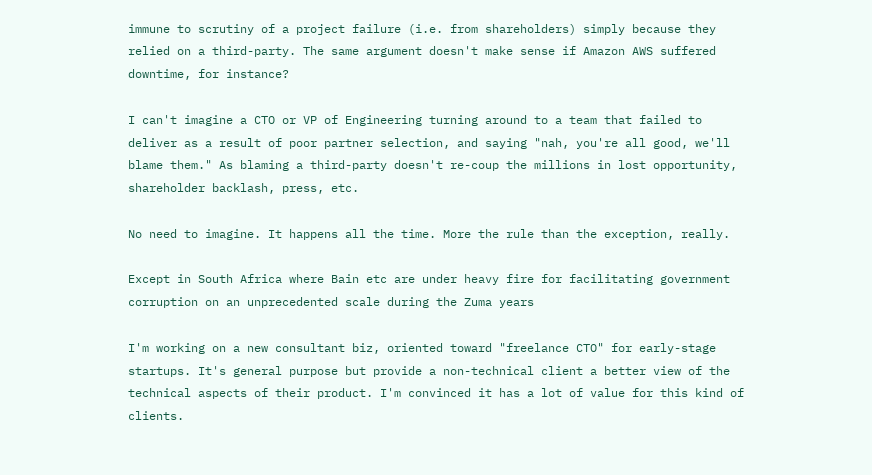immune to scrutiny of a project failure (i.e. from shareholders) simply because they relied on a third-party. The same argument doesn't make sense if Amazon AWS suffered downtime, for instance?

I can't imagine a CTO or VP of Engineering turning around to a team that failed to deliver as a result of poor partner selection, and saying "nah, you're all good, we'll blame them." As blaming a third-party doesn't re-coup the millions in lost opportunity, shareholder backlash, press, etc.

No need to imagine. It happens all the time. More the rule than the exception, really.

Except in South Africa where Bain etc are under heavy fire for facilitating government corruption on an unprecedented scale during the Zuma years

I'm working on a new consultant biz, oriented toward "freelance CTO" for early-stage startups. It's general purpose but provide a non-technical client a better view of the technical aspects of their product. I'm convinced it has a lot of value for this kind of clients.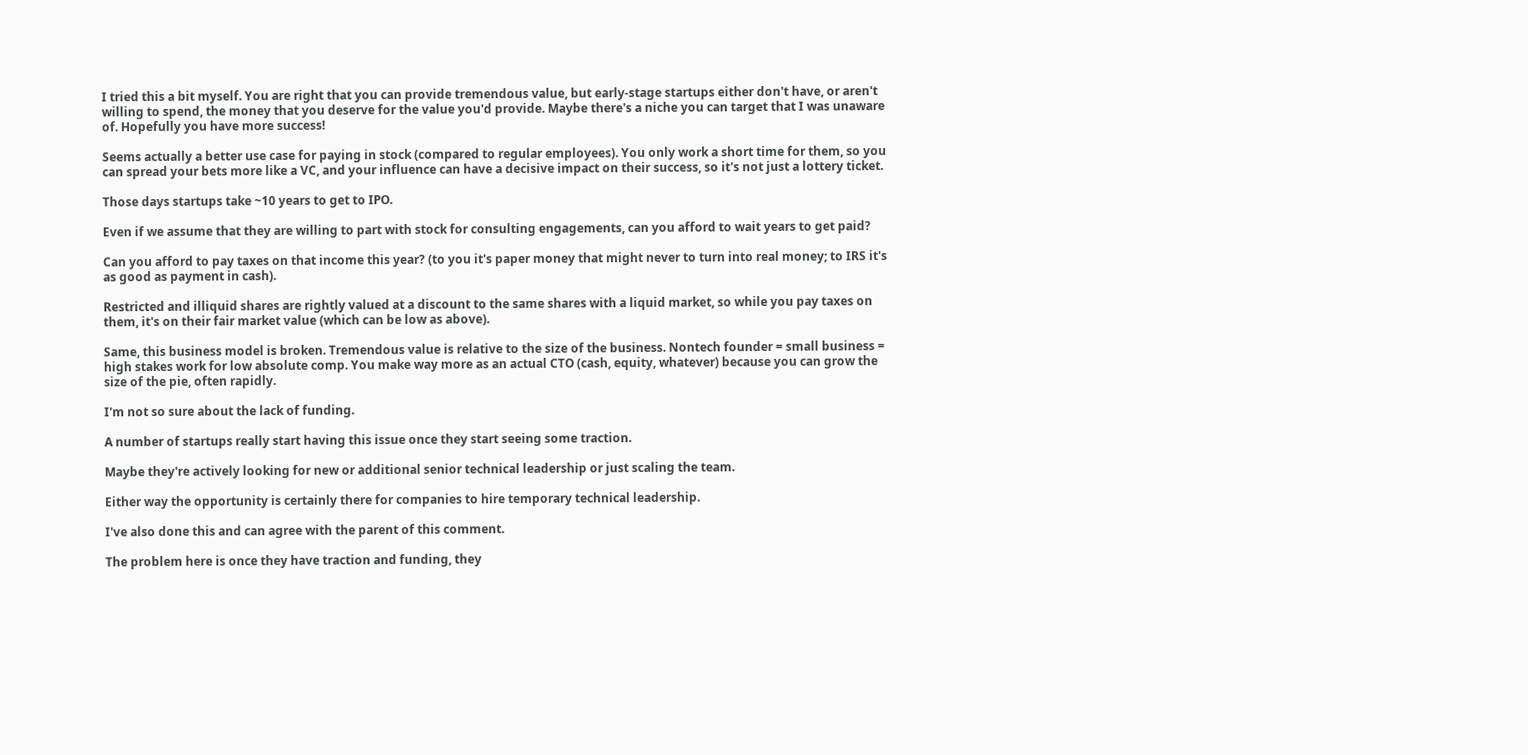I tried this a bit myself. You are right that you can provide tremendous value, but early-stage startups either don't have, or aren't willing to spend, the money that you deserve for the value you'd provide. Maybe there's a niche you can target that I was unaware of. Hopefully you have more success!

Seems actually a better use case for paying in stock (compared to regular employees). You only work a short time for them, so you can spread your bets more like a VC, and your influence can have a decisive impact on their success, so it's not just a lottery ticket.

Those days startups take ~10 years to get to IPO.

Even if we assume that they are willing to part with stock for consulting engagements, can you afford to wait years to get paid?

Can you afford to pay taxes on that income this year? (to you it's paper money that might never to turn into real money; to IRS it's as good as payment in cash).

Restricted and illiquid shares are rightly valued at a discount to the same shares with a liquid market, so while you pay taxes on them, it's on their fair market value (which can be low as above).

Same, this business model is broken. Tremendous value is relative to the size of the business. Nontech founder = small business = high stakes work for low absolute comp. You make way more as an actual CTO (cash, equity, whatever) because you can grow the size of the pie, often rapidly.

I'm not so sure about the lack of funding.

A number of startups really start having this issue once they start seeing some traction.

Maybe they're actively looking for new or additional senior technical leadership or just scaling the team.

Either way the opportunity is certainly there for companies to hire temporary technical leadership.

I've also done this and can agree with the parent of this comment.

The problem here is once they have traction and funding, they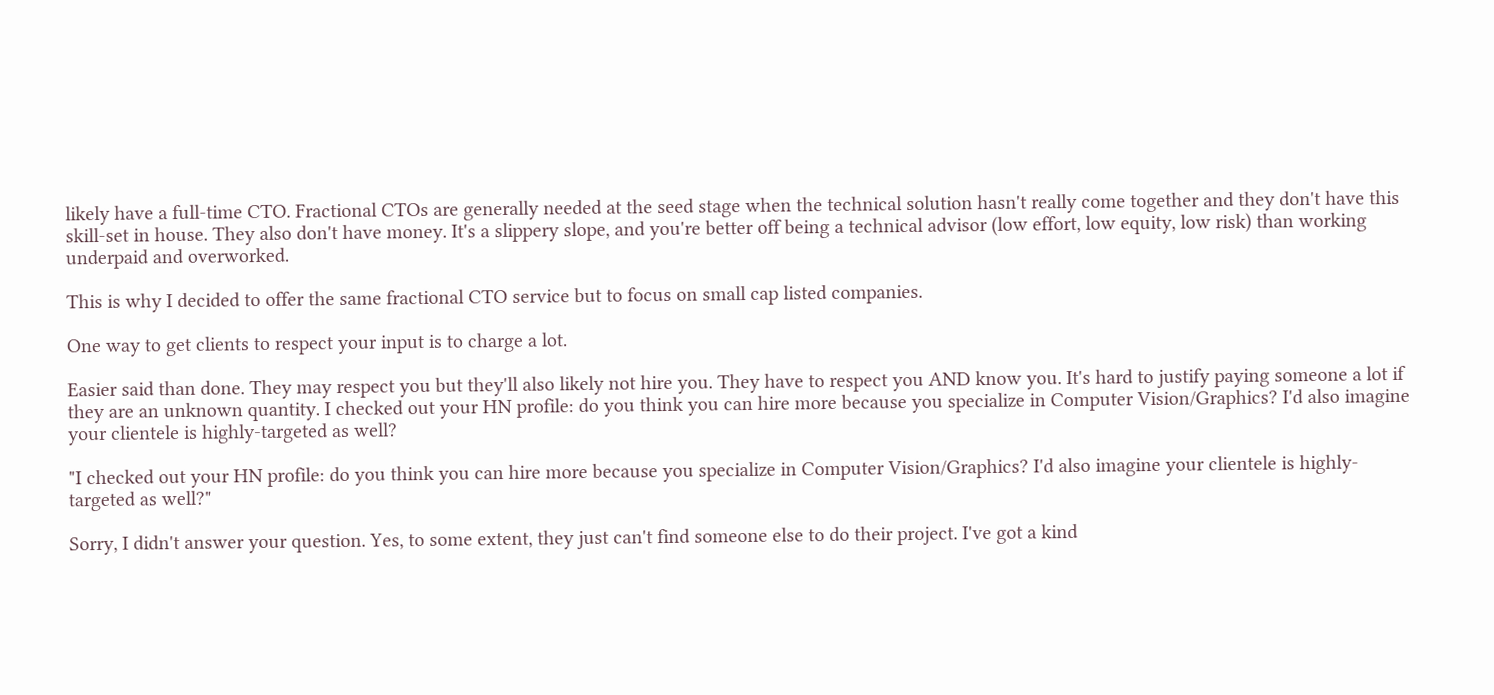likely have a full-time CTO. Fractional CTOs are generally needed at the seed stage when the technical solution hasn't really come together and they don't have this skill-set in house. They also don't have money. It's a slippery slope, and you're better off being a technical advisor (low effort, low equity, low risk) than working underpaid and overworked.

This is why I decided to offer the same fractional CTO service but to focus on small cap listed companies.

One way to get clients to respect your input is to charge a lot.

Easier said than done. They may respect you but they'll also likely not hire you. They have to respect you AND know you. It's hard to justify paying someone a lot if they are an unknown quantity. I checked out your HN profile: do you think you can hire more because you specialize in Computer Vision/Graphics? I'd also imagine your clientele is highly-targeted as well?

"I checked out your HN profile: do you think you can hire more because you specialize in Computer Vision/Graphics? I'd also imagine your clientele is highly-targeted as well?"

Sorry, I didn't answer your question. Yes, to some extent, they just can't find someone else to do their project. I've got a kind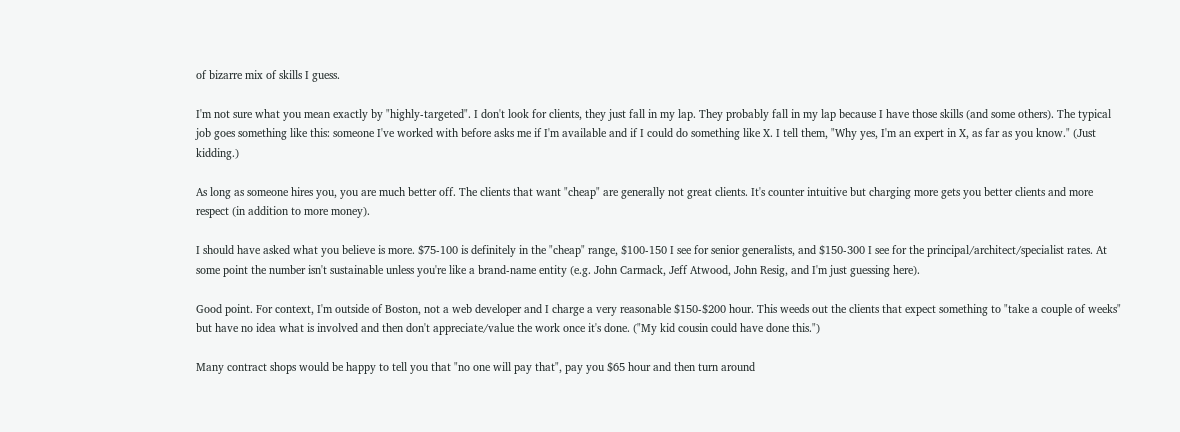of bizarre mix of skills I guess.

I'm not sure what you mean exactly by "highly-targeted". I don't look for clients, they just fall in my lap. They probably fall in my lap because I have those skills (and some others). The typical job goes something like this: someone I've worked with before asks me if I'm available and if I could do something like X. I tell them, "Why yes, I'm an expert in X, as far as you know." (Just kidding.)

As long as someone hires you, you are much better off. The clients that want "cheap" are generally not great clients. It's counter intuitive but charging more gets you better clients and more respect (in addition to more money).

I should have asked what you believe is more. $75-100 is definitely in the "cheap" range, $100-150 I see for senior generalists, and $150-300 I see for the principal/architect/specialist rates. At some point the number isn't sustainable unless you're like a brand-name entity (e.g. John Carmack, Jeff Atwood, John Resig, and I'm just guessing here).

Good point. For context, I'm outside of Boston, not a web developer and I charge a very reasonable $150-$200 hour. This weeds out the clients that expect something to "take a couple of weeks" but have no idea what is involved and then don't appreciate/value the work once it's done. ("My kid cousin could have done this.")

Many contract shops would be happy to tell you that "no one will pay that", pay you $65 hour and then turn around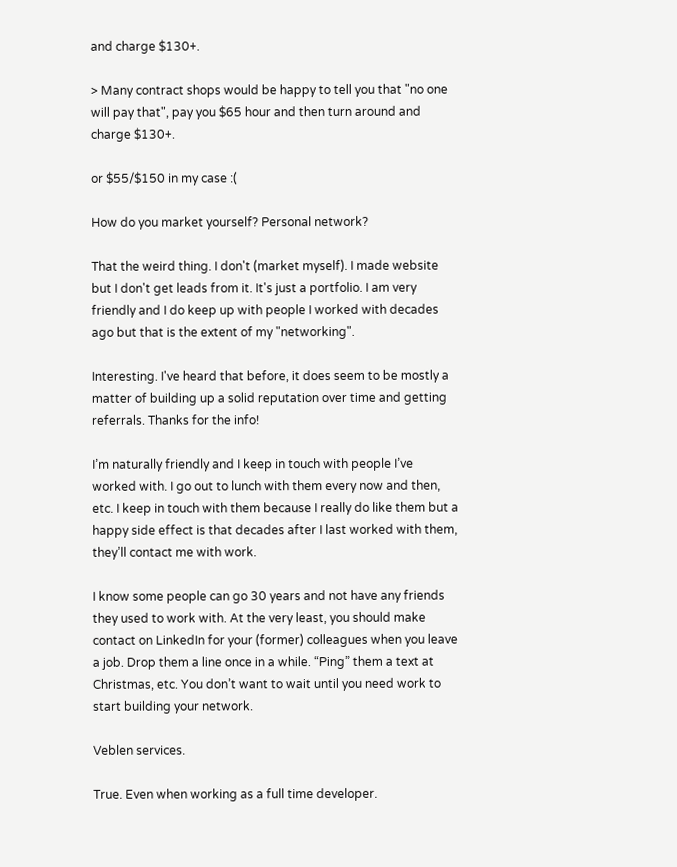and charge $130+.

> Many contract shops would be happy to tell you that "no one will pay that", pay you $65 hour and then turn around and charge $130+.

or $55/$150 in my case :(

How do you market yourself? Personal network?

That the weird thing. I don't (market myself). I made website but I don't get leads from it. It's just a portfolio. I am very friendly and I do keep up with people I worked with decades ago but that is the extent of my "networking".

Interesting. I've heard that before, it does seem to be mostly a matter of building up a solid reputation over time and getting referrals. Thanks for the info!

I’m naturally friendly and I keep in touch with people I’ve worked with. I go out to lunch with them every now and then, etc. I keep in touch with them because I really do like them but a happy side effect is that decades after I last worked with them, they’ll contact me with work.

I know some people can go 30 years and not have any friends they used to work with. At the very least, you should make contact on LinkedIn for your (former) colleagues when you leave a job. Drop them a line once in a while. “Ping” them a text at Christmas, etc. You don’t want to wait until you need work to start building your network.

Veblen services.

True. Even when working as a full time developer.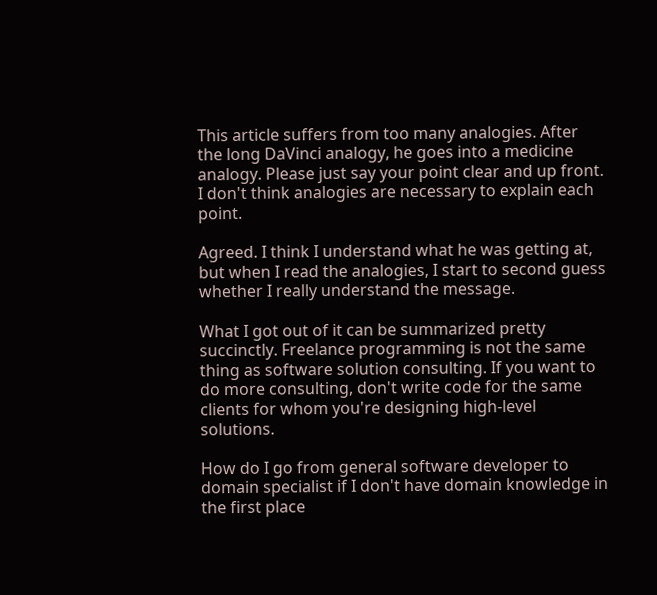This article suffers from too many analogies. After the long DaVinci analogy, he goes into a medicine analogy. Please just say your point clear and up front. I don't think analogies are necessary to explain each point.

Agreed. I think I understand what he was getting at, but when I read the analogies, I start to second guess whether I really understand the message.

What I got out of it can be summarized pretty succinctly. Freelance programming is not the same thing as software solution consulting. If you want to do more consulting, don't write code for the same clients for whom you're designing high-level solutions.

How do I go from general software developer to domain specialist if I don't have domain knowledge in the first place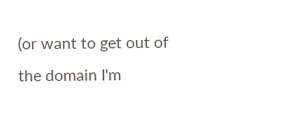(or want to get out of the domain I'm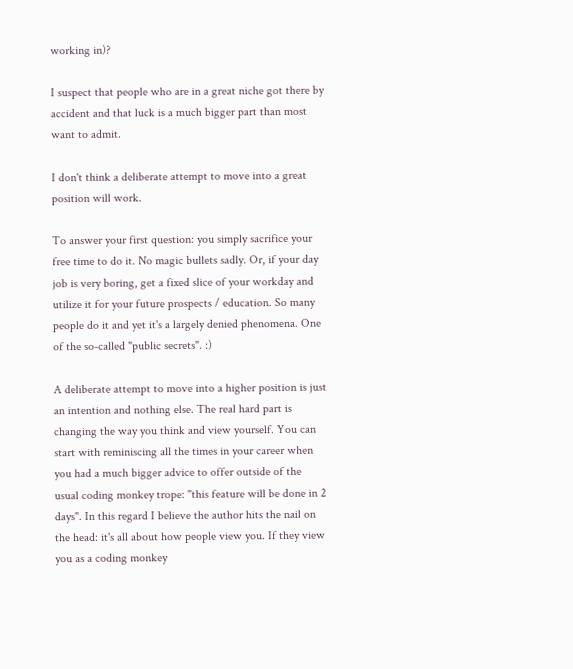working in)?

I suspect that people who are in a great niche got there by accident and that luck is a much bigger part than most want to admit.

I don't think a deliberate attempt to move into a great position will work.

To answer your first question: you simply sacrifice your free time to do it. No magic bullets sadly. Or, if your day job is very boring, get a fixed slice of your workday and utilize it for your future prospects / education. So many people do it and yet it's a largely denied phenomena. One of the so-called "public secrets". :)

A deliberate attempt to move into a higher position is just an intention and nothing else. The real hard part is changing the way you think and view yourself. You can start with reminiscing all the times in your career when you had a much bigger advice to offer outside of the usual coding monkey trope: "this feature will be done in 2 days". In this regard I believe the author hits the nail on the head: it's all about how people view you. If they view you as a coding monkey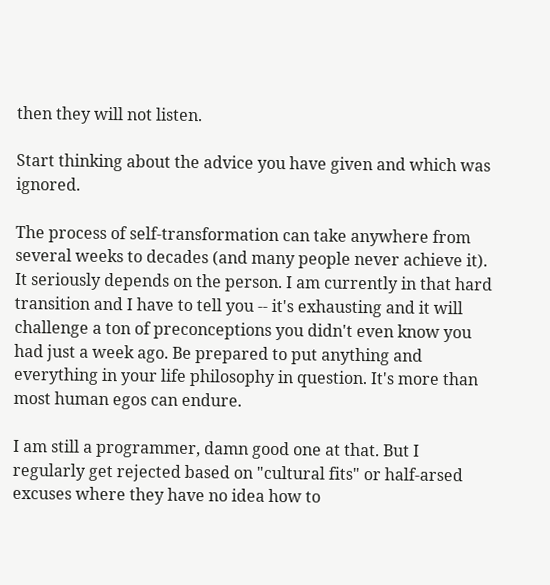then they will not listen.

Start thinking about the advice you have given and which was ignored.

The process of self-transformation can take anywhere from several weeks to decades (and many people never achieve it). It seriously depends on the person. I am currently in that hard transition and I have to tell you -- it's exhausting and it will challenge a ton of preconceptions you didn't even know you had just a week ago. Be prepared to put anything and everything in your life philosophy in question. It's more than most human egos can endure.

I am still a programmer, damn good one at that. But I regularly get rejected based on "cultural fits" or half-arsed excuses where they have no idea how to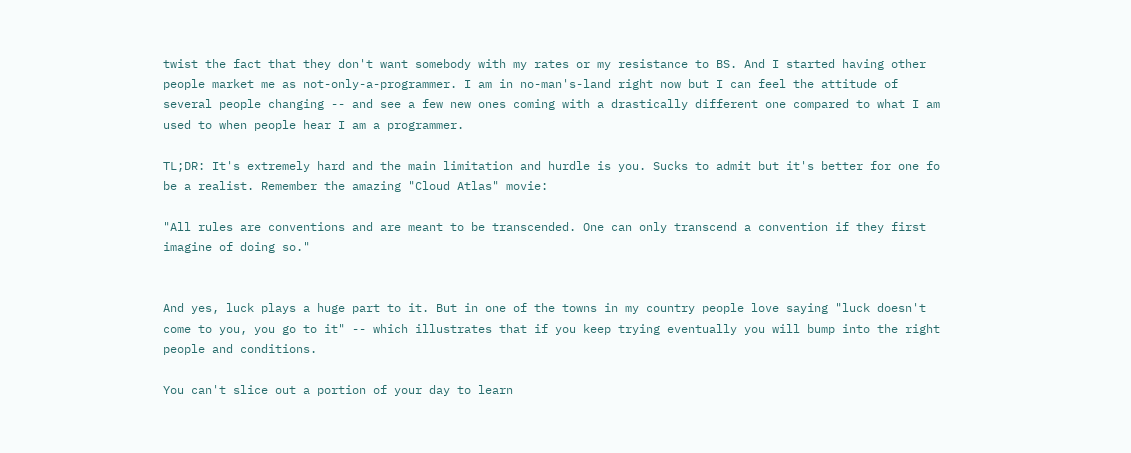twist the fact that they don't want somebody with my rates or my resistance to BS. And I started having other people market me as not-only-a-programmer. I am in no-man's-land right now but I can feel the attitude of several people changing -- and see a few new ones coming with a drastically different one compared to what I am used to when people hear I am a programmer.

TL;DR: It's extremely hard and the main limitation and hurdle is you. Sucks to admit but it's better for one fo be a realist. Remember the amazing "Cloud Atlas" movie:

"All rules are conventions and are meant to be transcended. One can only transcend a convention if they first imagine of doing so."


And yes, luck plays a huge part to it. But in one of the towns in my country people love saying "luck doesn't come to you, you go to it" -- which illustrates that if you keep trying eventually you will bump into the right people and conditions.

You can't slice out a portion of your day to learn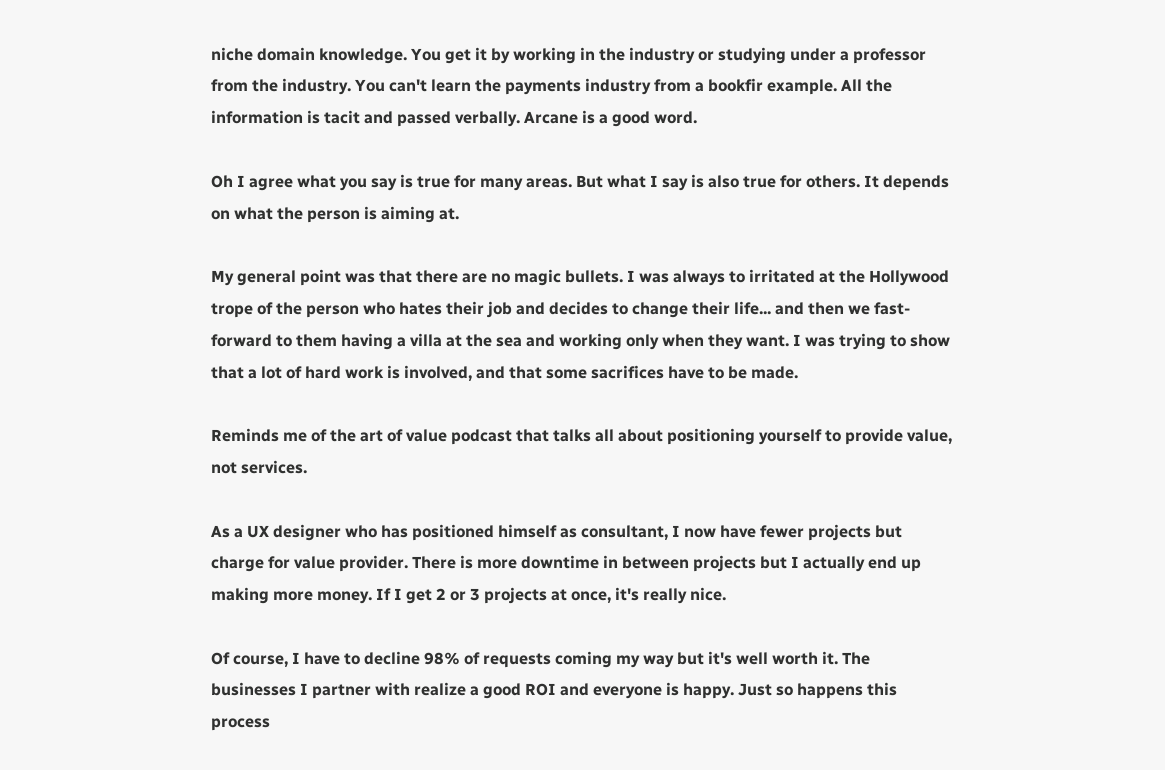niche domain knowledge. You get it by working in the industry or studying under a professor from the industry. You can't learn the payments industry from a bookfir example. All the information is tacit and passed verbally. Arcane is a good word.

Oh I agree what you say is true for many areas. But what I say is also true for others. It depends on what the person is aiming at.

My general point was that there are no magic bullets. I was always to irritated at the Hollywood trope of the person who hates their job and decides to change their life... and then we fast-forward to them having a villa at the sea and working only when they want. I was trying to show that a lot of hard work is involved, and that some sacrifices have to be made.

Reminds me of the art of value podcast that talks all about positioning yourself to provide value, not services.

As a UX designer who has positioned himself as consultant, I now have fewer projects but charge for value provider. There is more downtime in between projects but I actually end up making more money. If I get 2 or 3 projects at once, it's really nice.

Of course, I have to decline 98% of requests coming my way but it's well worth it. The businesses I partner with realize a good ROI and everyone is happy. Just so happens this process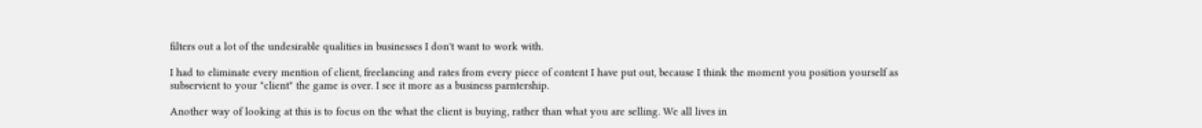filters out a lot of the undesirable qualities in businesses I don't want to work with.

I had to eliminate every mention of client, freelancing and rates from every piece of content I have put out, because I think the moment you position yourself as subservient to your "client" the game is over. I see it more as a business parntership.

Another way of looking at this is to focus on the what the client is buying, rather than what you are selling. We all lives in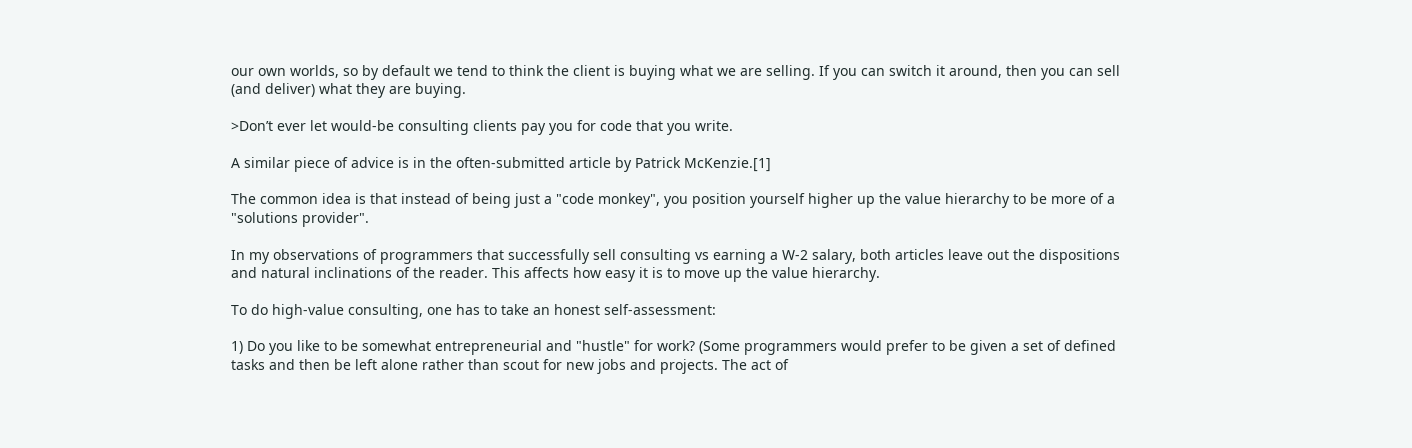our own worlds, so by default we tend to think the client is buying what we are selling. If you can switch it around, then you can sell (and deliver) what they are buying.

>Don’t ever let would-be consulting clients pay you for code that you write.

A similar piece of advice is in the often-submitted article by Patrick McKenzie.[1]

The common idea is that instead of being just a "code monkey", you position yourself higher up the value hierarchy to be more of a "solutions provider".

In my observations of programmers that successfully sell consulting vs earning a W-2 salary, both articles leave out the dispositions and natural inclinations of the reader. This affects how easy it is to move up the value hierarchy.

To do high-value consulting, one has to take an honest self-assessment:

1) Do you like to be somewhat entrepreneurial and "hustle" for work? (Some programmers would prefer to be given a set of defined tasks and then be left alone rather than scout for new jobs and projects. The act of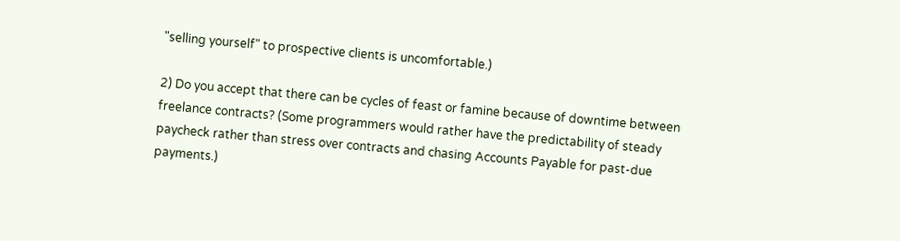"selling yourself" to prospective clients is uncomfortable.)

2) Do you accept that there can be cycles of feast or famine because of downtime between freelance contracts? (Some programmers would rather have the predictability of steady paycheck rather than stress over contracts and chasing Accounts Payable for past-due payments.)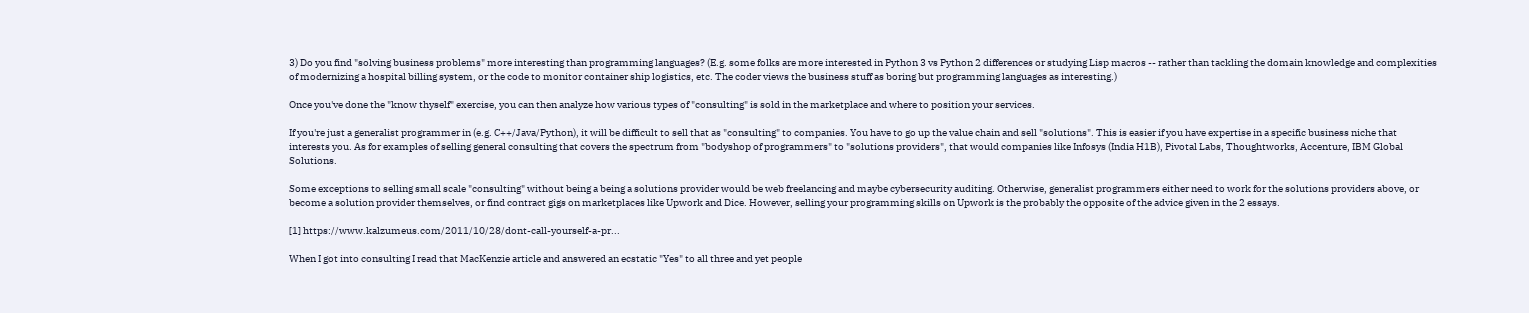3) Do you find "solving business problems" more interesting than programming languages? (E.g. some folks are more interested in Python 3 vs Python 2 differences or studying Lisp macros -- rather than tackling the domain knowledge and complexities of modernizing a hospital billing system, or the code to monitor container ship logistics, etc. The coder views the business stuff as boring but programming languages as interesting.)

Once you've done the "know thyself" exercise, you can then analyze how various types of "consulting" is sold in the marketplace and where to position your services.

If you're just a generalist programmer in (e.g. C++/Java/Python), it will be difficult to sell that as "consulting" to companies. You have to go up the value chain and sell "solutions". This is easier if you have expertise in a specific business niche that interests you. As for examples of selling general consulting that covers the spectrum from "bodyshop of programmers" to "solutions providers", that would companies like Infosys (India H1B), Pivotal Labs, Thoughtworks, Accenture, IBM Global Solutions.

Some exceptions to selling small scale "consulting" without being a being a solutions provider would be web freelancing and maybe cybersecurity auditing. Otherwise, generalist programmers either need to work for the solutions providers above, or become a solution provider themselves, or find contract gigs on marketplaces like Upwork and Dice. However, selling your programming skills on Upwork is the probably the opposite of the advice given in the 2 essays.

[1] https://www.kalzumeus.com/2011/10/28/dont-call-yourself-a-pr...

When I got into consulting I read that MacKenzie article and answered an ecstatic "Yes" to all three and yet people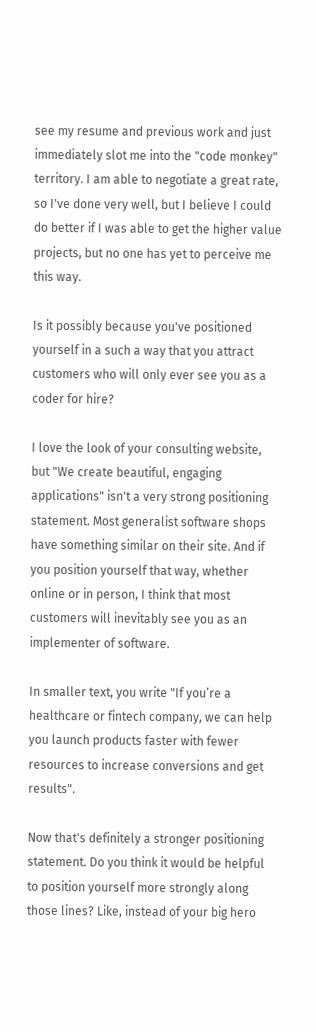see my resume and previous work and just immediately slot me into the "code monkey" territory. I am able to negotiate a great rate, so I've done very well, but I believe I could do better if I was able to get the higher value projects, but no one has yet to perceive me this way.

Is it possibly because you've positioned yourself in a such a way that you attract customers who will only ever see you as a coder for hire?

I love the look of your consulting website, but "We create beautiful, engaging applications" isn't a very strong positioning statement. Most generalist software shops have something similar on their site. And if you position yourself that way, whether online or in person, I think that most customers will inevitably see you as an implementer of software.

In smaller text, you write "If you’re a healthcare or fintech company, we can help you launch products faster with fewer resources to increase conversions and get results".

Now that's definitely a stronger positioning statement. Do you think it would be helpful to position yourself more strongly along those lines? Like, instead of your big hero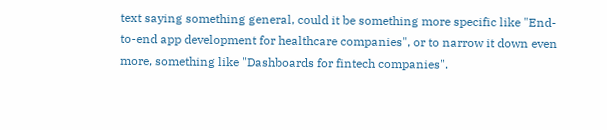text saying something general, could it be something more specific like "End-to-end app development for healthcare companies", or to narrow it down even more, something like "Dashboards for fintech companies".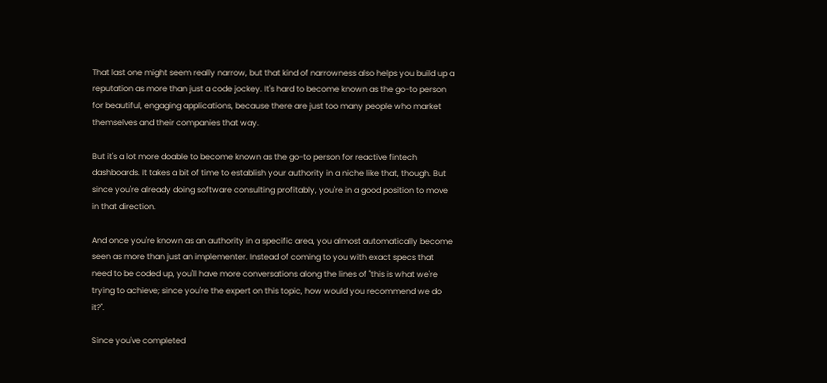That last one might seem really narrow, but that kind of narrowness also helps you build up a reputation as more than just a code jockey. It's hard to become known as the go-to person for beautiful, engaging applications, because there are just too many people who market themselves and their companies that way.

But it's a lot more doable to become known as the go-to person for reactive fintech dashboards. It takes a bit of time to establish your authority in a niche like that, though. But since you're already doing software consulting profitably, you're in a good position to move in that direction.

And once you're known as an authority in a specific area, you almost automatically become seen as more than just an implementer. Instead of coming to you with exact specs that need to be coded up, you'll have more conversations along the lines of "this is what we're trying to achieve; since you're the expert on this topic, how would you recommend we do it?".

Since you've completed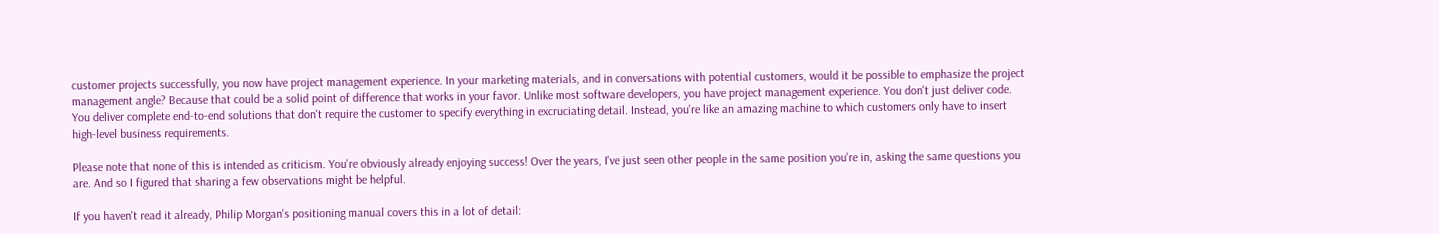customer projects successfully, you now have project management experience. In your marketing materials, and in conversations with potential customers, would it be possible to emphasize the project management angle? Because that could be a solid point of difference that works in your favor. Unlike most software developers, you have project management experience. You don't just deliver code. You deliver complete end-to-end solutions that don't require the customer to specify everything in excruciating detail. Instead, you're like an amazing machine to which customers only have to insert high-level business requirements.

Please note that none of this is intended as criticism. You're obviously already enjoying success! Over the years, I've just seen other people in the same position you're in, asking the same questions you are. And so I figured that sharing a few observations might be helpful.

If you haven't read it already, Philip Morgan's positioning manual covers this in a lot of detail: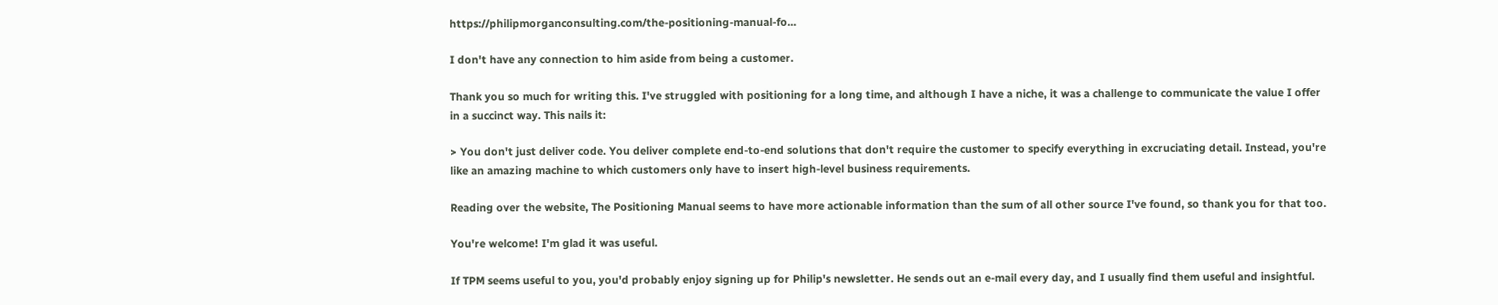https://philipmorganconsulting.com/the-positioning-manual-fo...

I don't have any connection to him aside from being a customer.

Thank you so much for writing this. I've struggled with positioning for a long time, and although I have a niche, it was a challenge to communicate the value I offer in a succinct way. This nails it:

> You don't just deliver code. You deliver complete end-to-end solutions that don't require the customer to specify everything in excruciating detail. Instead, you're like an amazing machine to which customers only have to insert high-level business requirements.

Reading over the website, The Positioning Manual seems to have more actionable information than the sum of all other source I've found, so thank you for that too.

You're welcome! I'm glad it was useful.

If TPM seems useful to you, you'd probably enjoy signing up for Philip's newsletter. He sends out an e-mail every day, and I usually find them useful and insightful.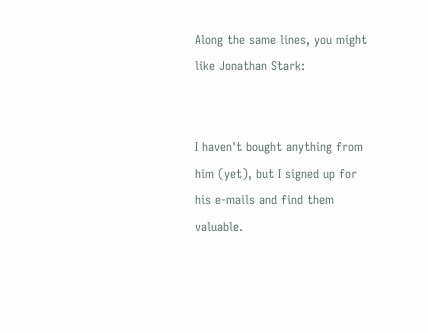Along the same lines, you might like Jonathan Stark:


I haven't bought anything from him (yet), but I signed up for his e-mails and find them valuable.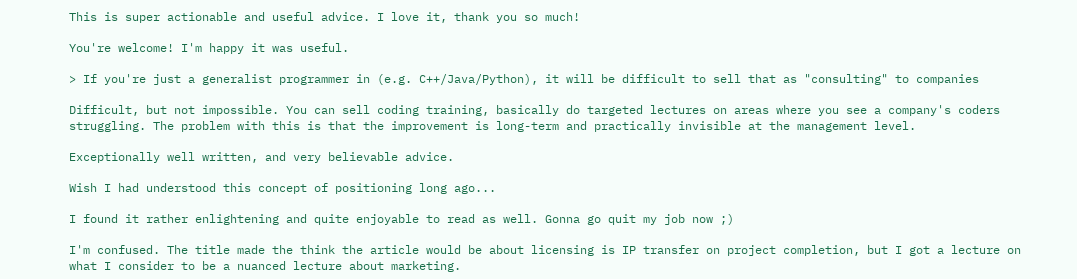This is super actionable and useful advice. I love it, thank you so much!

You're welcome! I'm happy it was useful.

> If you're just a generalist programmer in (e.g. C++/Java/Python), it will be difficult to sell that as "consulting" to companies

Difficult, but not impossible. You can sell coding training, basically do targeted lectures on areas where you see a company's coders struggling. The problem with this is that the improvement is long-term and practically invisible at the management level.

Exceptionally well written, and very believable advice.

Wish I had understood this concept of positioning long ago...

I found it rather enlightening and quite enjoyable to read as well. Gonna go quit my job now ;)

I'm confused. The title made the think the article would be about licensing is IP transfer on project completion, but I got a lecture on what I consider to be a nuanced lecture about marketing.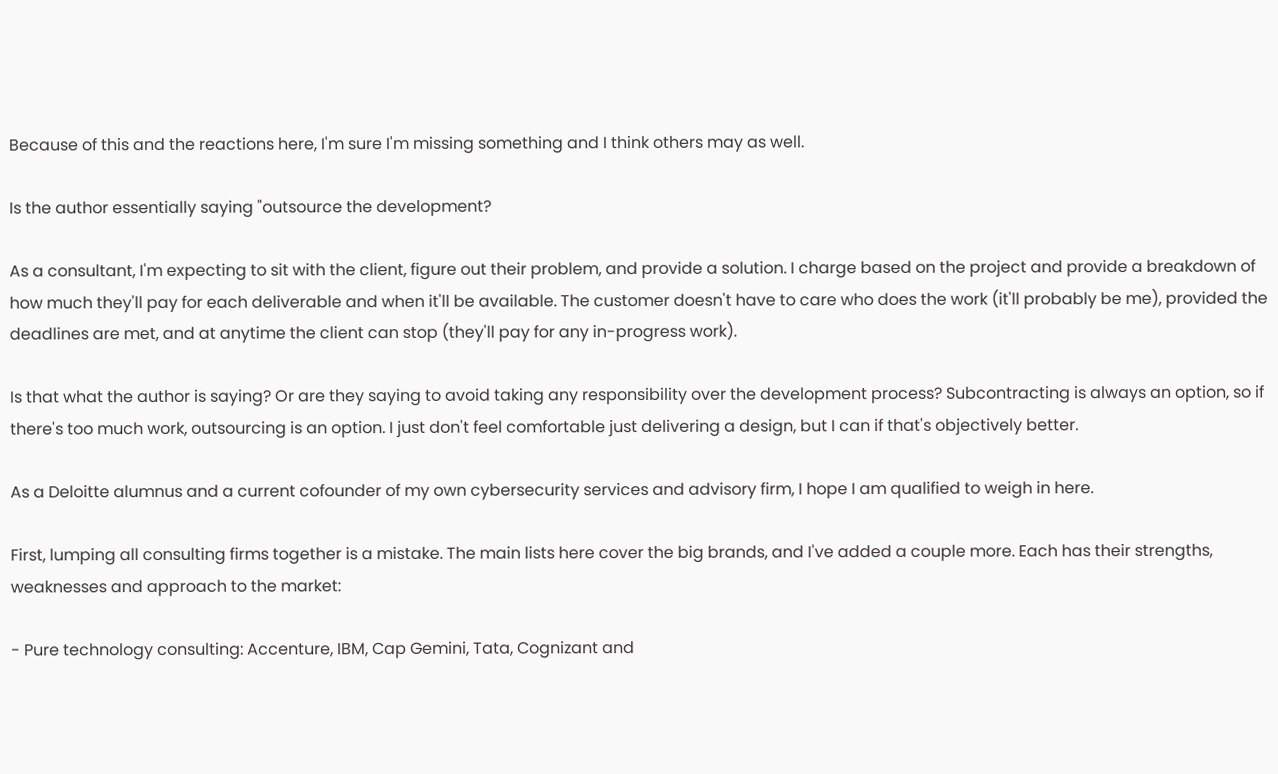Because of this and the reactions here, I'm sure I'm missing something and I think others may as well.

Is the author essentially saying "outsource the development?

As a consultant, I'm expecting to sit with the client, figure out their problem, and provide a solution. I charge based on the project and provide a breakdown of how much they'll pay for each deliverable and when it'll be available. The customer doesn't have to care who does the work (it'll probably be me), provided the deadlines are met, and at anytime the client can stop (they'll pay for any in-progress work).

Is that what the author is saying? Or are they saying to avoid taking any responsibility over the development process? Subcontracting is always an option, so if there's too much work, outsourcing is an option. I just don't feel comfortable just delivering a design, but I can if that's objectively better.

As a Deloitte alumnus and a current cofounder of my own cybersecurity services and advisory firm, I hope I am qualified to weigh in here.

First, lumping all consulting firms together is a mistake. The main lists here cover the big brands, and I've added a couple more. Each has their strengths, weaknesses and approach to the market:

- Pure technology consulting: Accenture, IBM, Cap Gemini, Tata, Cognizant and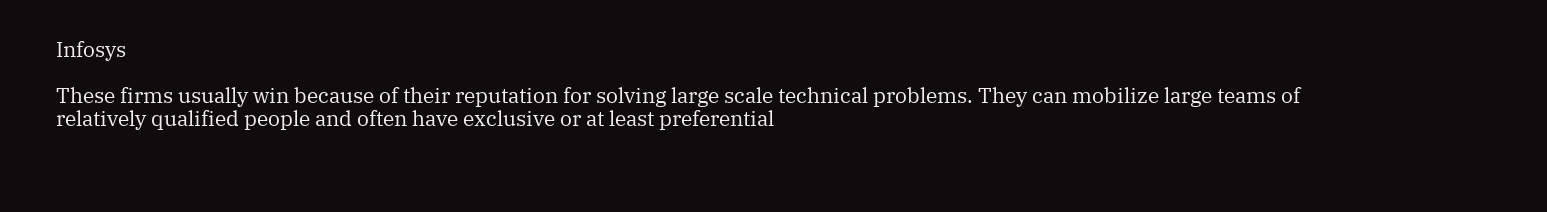Infosys

These firms usually win because of their reputation for solving large scale technical problems. They can mobilize large teams of relatively qualified people and often have exclusive or at least preferential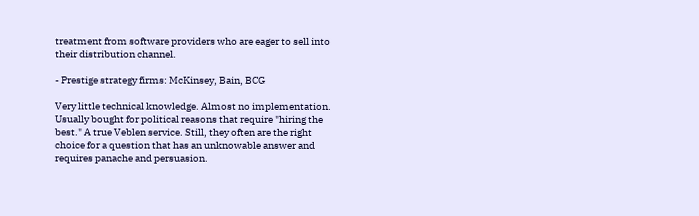treatment from software providers who are eager to sell into their distribution channel.

- Prestige strategy firms: McKinsey, Bain, BCG

Very little technical knowledge. Almost no implementation. Usually bought for political reasons that require "hiring the best." A true Veblen service. Still, they often are the right choice for a question that has an unknowable answer and requires panache and persuasion.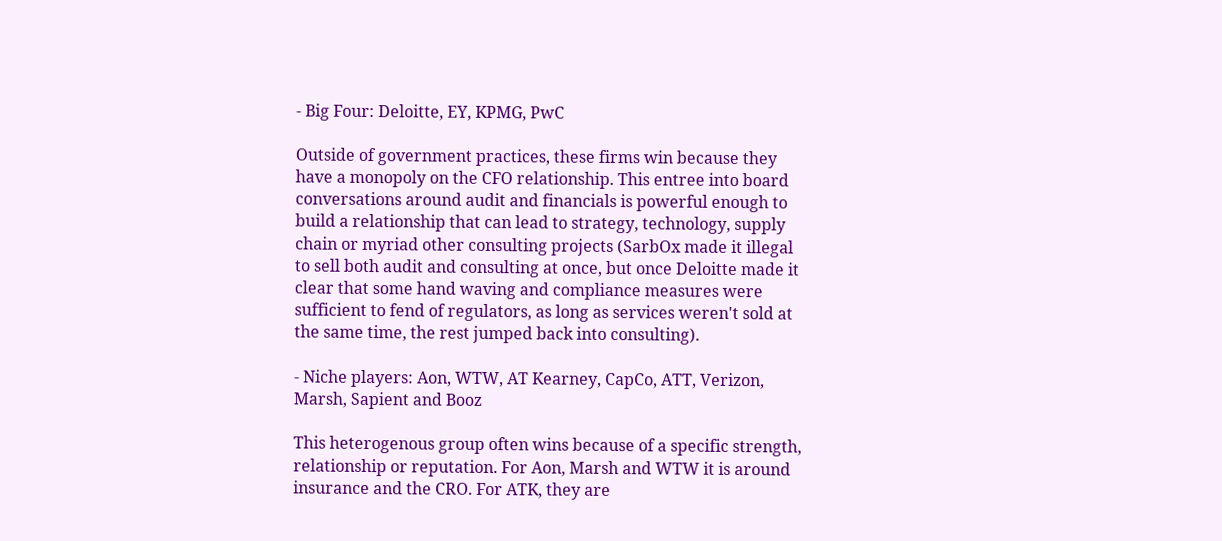- Big Four: Deloitte, EY, KPMG, PwC

Outside of government practices, these firms win because they have a monopoly on the CFO relationship. This entree into board conversations around audit and financials is powerful enough to build a relationship that can lead to strategy, technology, supply chain or myriad other consulting projects (SarbOx made it illegal to sell both audit and consulting at once, but once Deloitte made it clear that some hand waving and compliance measures were sufficient to fend of regulators, as long as services weren't sold at the same time, the rest jumped back into consulting).

- Niche players: Aon, WTW, AT Kearney, CapCo, ATT, Verizon, Marsh, Sapient and Booz

This heterogenous group often wins because of a specific strength, relationship or reputation. For Aon, Marsh and WTW it is around insurance and the CRO. For ATK, they are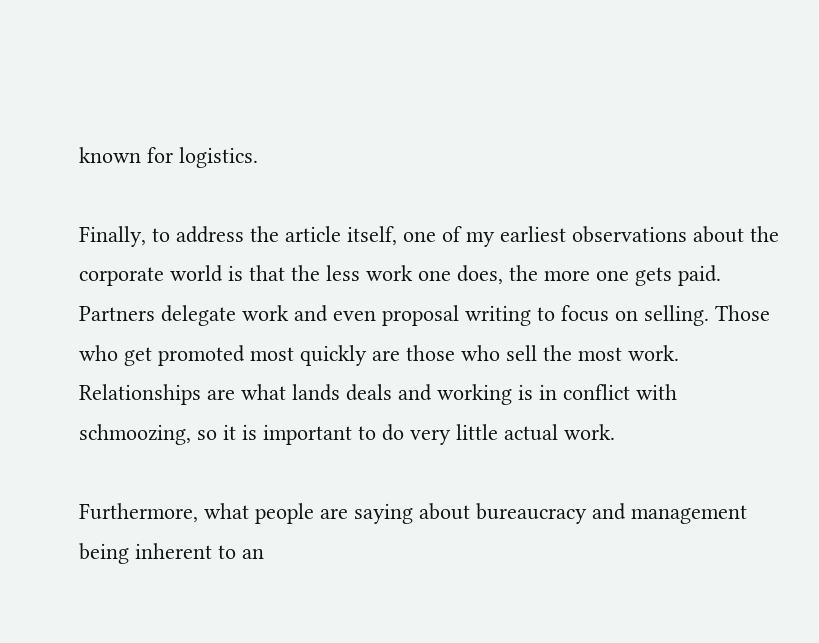known for logistics.

Finally, to address the article itself, one of my earliest observations about the corporate world is that the less work one does, the more one gets paid. Partners delegate work and even proposal writing to focus on selling. Those who get promoted most quickly are those who sell the most work. Relationships are what lands deals and working is in conflict with schmoozing, so it is important to do very little actual work.

Furthermore, what people are saying about bureaucracy and management being inherent to an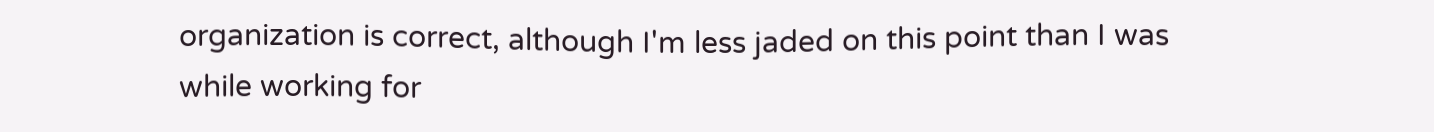organization is correct, although I'm less jaded on this point than I was while working for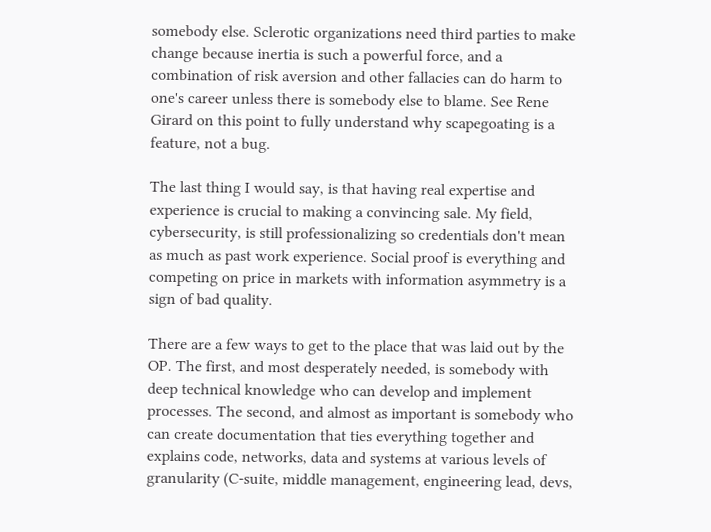somebody else. Sclerotic organizations need third parties to make change because inertia is such a powerful force, and a combination of risk aversion and other fallacies can do harm to one's career unless there is somebody else to blame. See Rene Girard on this point to fully understand why scapegoating is a feature, not a bug.

The last thing I would say, is that having real expertise and experience is crucial to making a convincing sale. My field, cybersecurity, is still professionalizing so credentials don't mean as much as past work experience. Social proof is everything and competing on price in markets with information asymmetry is a sign of bad quality.

There are a few ways to get to the place that was laid out by the OP. The first, and most desperately needed, is somebody with deep technical knowledge who can develop and implement processes. The second, and almost as important is somebody who can create documentation that ties everything together and explains code, networks, data and systems at various levels of granularity (C-suite, middle management, engineering lead, devs,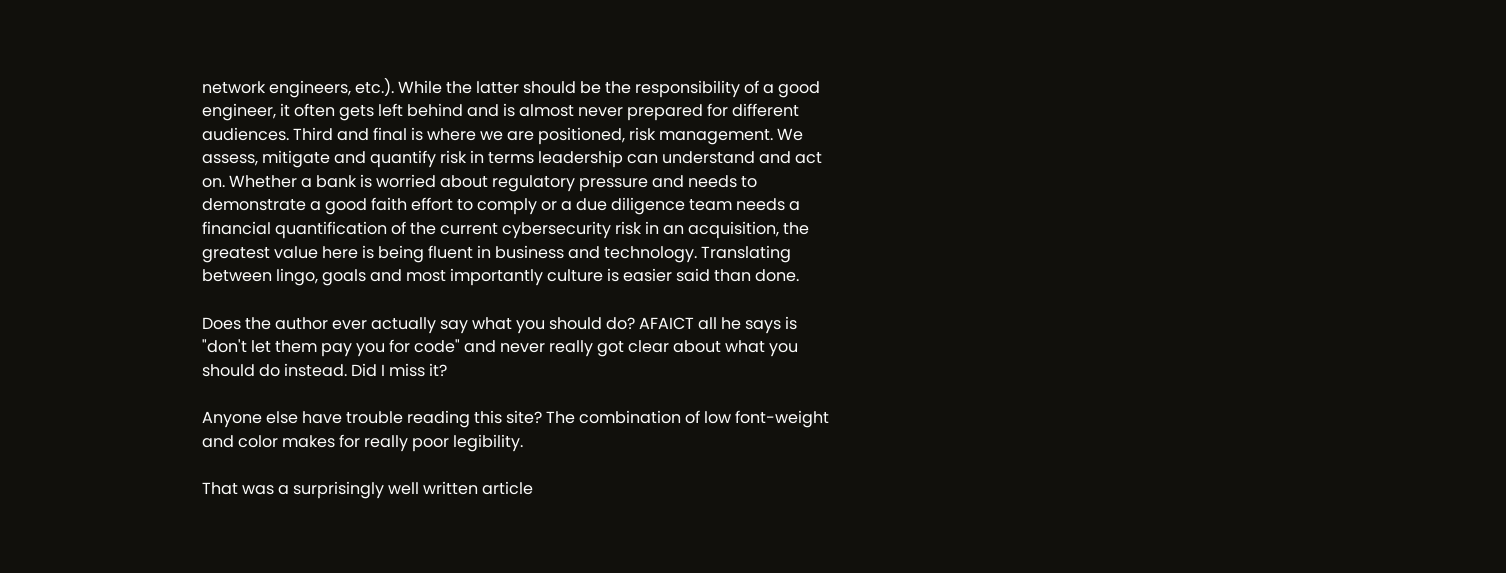network engineers, etc.). While the latter should be the responsibility of a good engineer, it often gets left behind and is almost never prepared for different audiences. Third and final is where we are positioned, risk management. We assess, mitigate and quantify risk in terms leadership can understand and act on. Whether a bank is worried about regulatory pressure and needs to demonstrate a good faith effort to comply or a due diligence team needs a financial quantification of the current cybersecurity risk in an acquisition, the greatest value here is being fluent in business and technology. Translating between lingo, goals and most importantly culture is easier said than done.

Does the author ever actually say what you should do? AFAICT all he says is "don't let them pay you for code" and never really got clear about what you should do instead. Did I miss it?

Anyone else have trouble reading this site? The combination of low font-weight and color makes for really poor legibility.

That was a surprisingly well written article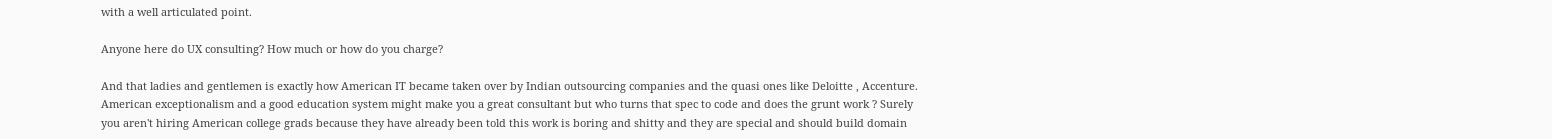with a well articulated point.

Anyone here do UX consulting? How much or how do you charge?

And that ladies and gentlemen is exactly how American IT became taken over by Indian outsourcing companies and the quasi ones like Deloitte , Accenture. American exceptionalism and a good education system might make you a great consultant but who turns that spec to code and does the grunt work ? Surely you aren't hiring American college grads because they have already been told this work is boring and shitty and they are special and should build domain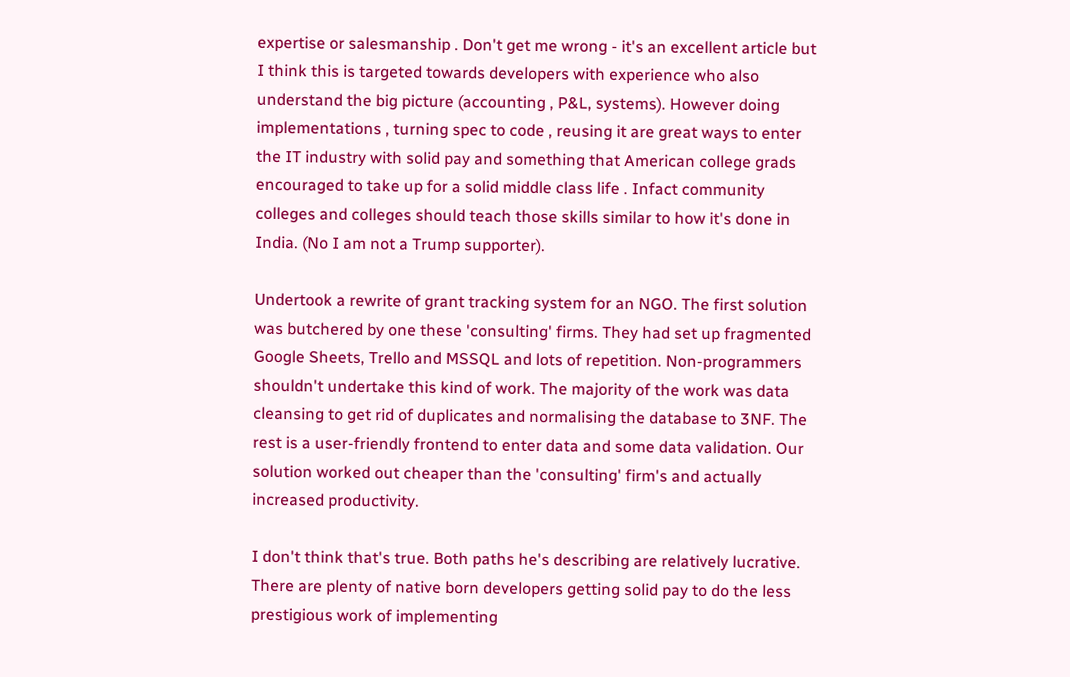expertise or salesmanship . Don't get me wrong - it's an excellent article but I think this is targeted towards developers with experience who also understand the big picture (accounting , P&L, systems). However doing implementations , turning spec to code , reusing it are great ways to enter the IT industry with solid pay and something that American college grads encouraged to take up for a solid middle class life . Infact community colleges and colleges should teach those skills similar to how it's done in India. (No I am not a Trump supporter).

Undertook a rewrite of grant tracking system for an NGO. The first solution was butchered by one these 'consulting' firms. They had set up fragmented Google Sheets, Trello and MSSQL and lots of repetition. Non-programmers shouldn't undertake this kind of work. The majority of the work was data cleansing to get rid of duplicates and normalising the database to 3NF. The rest is a user-friendly frontend to enter data and some data validation. Our solution worked out cheaper than the 'consulting' firm's and actually increased productivity.

I don't think that's true. Both paths he's describing are relatively lucrative. There are plenty of native born developers getting solid pay to do the less prestigious work of implementing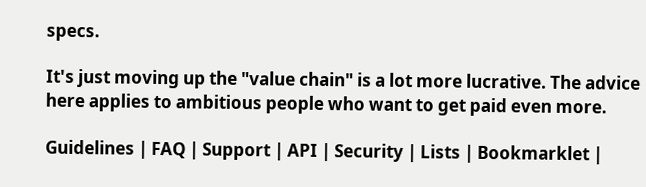specs.

It's just moving up the "value chain" is a lot more lucrative. The advice here applies to ambitious people who want to get paid even more.

Guidelines | FAQ | Support | API | Security | Lists | Bookmarklet |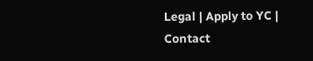Legal | Apply to YC | Contact